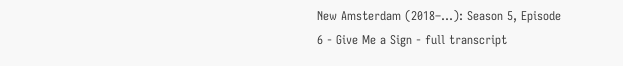New Amsterdam (2018–…): Season 5, Episode 6 - Give Me a Sign - full transcript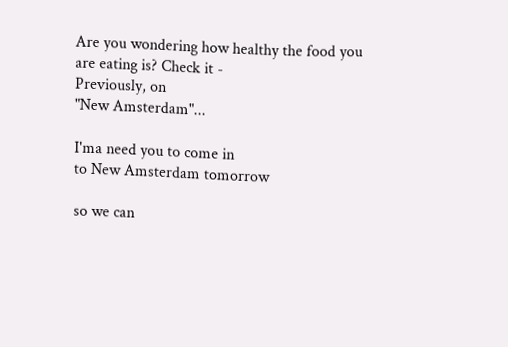Are you wondering how healthy the food you are eating is? Check it -
Previously, on
"New Amsterdam"...

I'ma need you to come in
to New Amsterdam tomorrow

so we can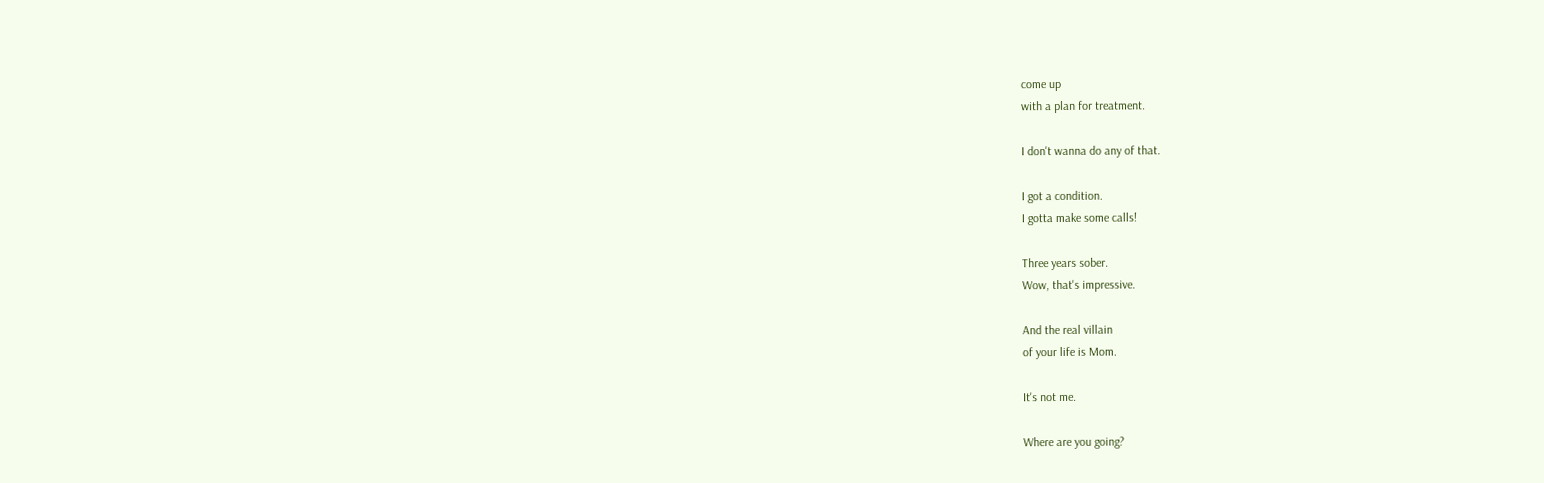come up
with a plan for treatment.

I don't wanna do any of that.

I got a condition.
I gotta make some calls!

Three years sober.
Wow, that's impressive.

And the real villain
of your life is Mom.

It's not me.

Where are you going?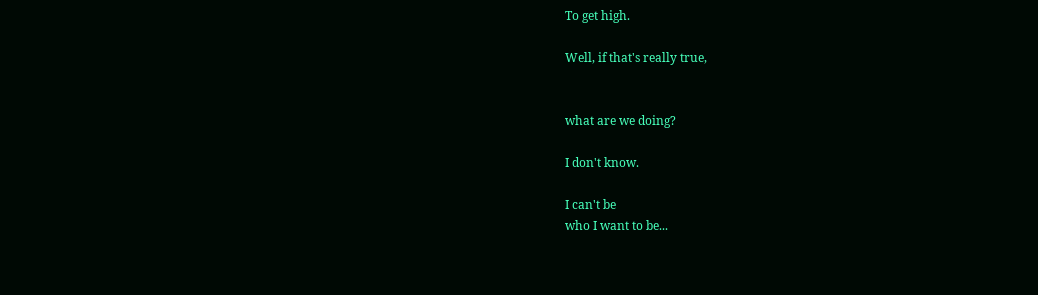To get high.

Well, if that's really true,


what are we doing?

I don't know.

I can't be
who I want to be...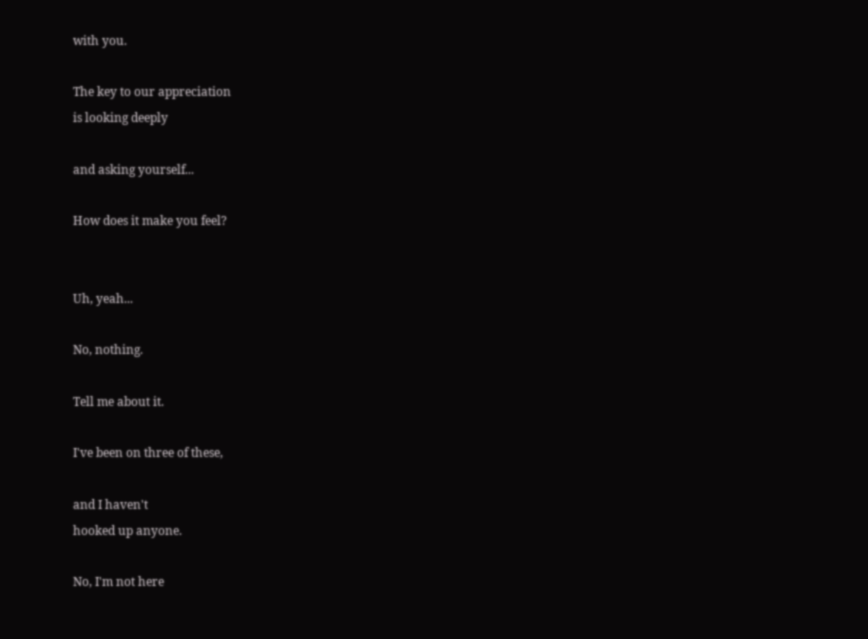with you.

The key to our appreciation
is looking deeply

and asking yourself...

How does it make you feel?


Uh, yeah...

No, nothing.

Tell me about it.

I've been on three of these,

and I haven't
hooked up anyone.

No, I'm not here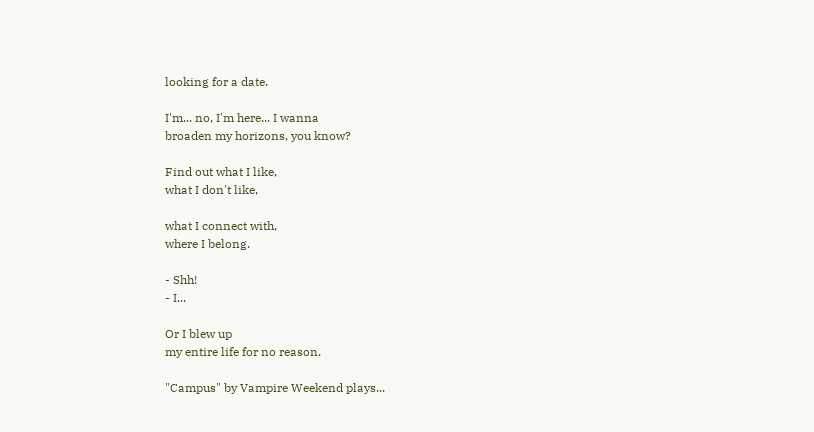looking for a date.

I'm... no, I'm here... I wanna
broaden my horizons, you know?

Find out what I like,
what I don't like,

what I connect with,
where I belong.

- Shh!
- I...

Or I blew up
my entire life for no reason.

"Campus" by Vampire Weekend plays...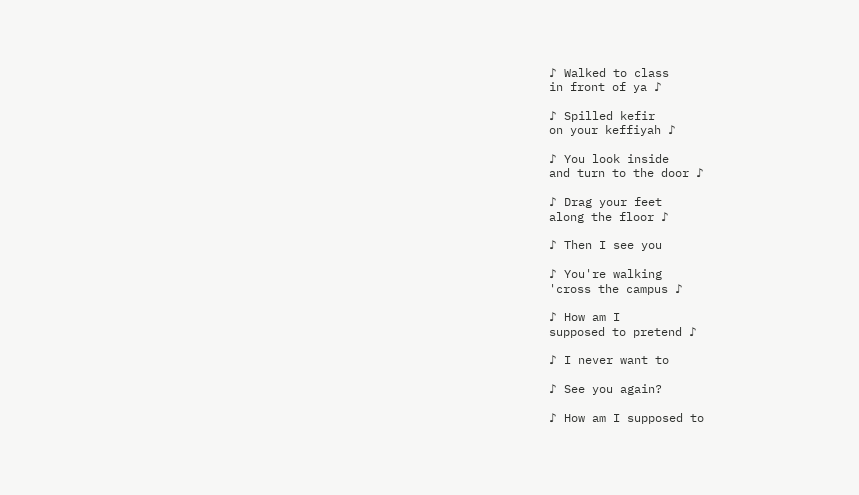♪ Walked to class
in front of ya ♪

♪ Spilled kefir
on your keffiyah ♪

♪ You look inside
and turn to the door ♪

♪ Drag your feet
along the floor ♪

♪ Then I see you

♪ You're walking
'cross the campus ♪

♪ How am I
supposed to pretend ♪

♪ I never want to

♪ See you again?

♪ How am I supposed to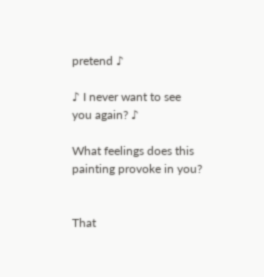pretend ♪

♪ I never want to see
you again? ♪

What feelings does this
painting provoke in you?


That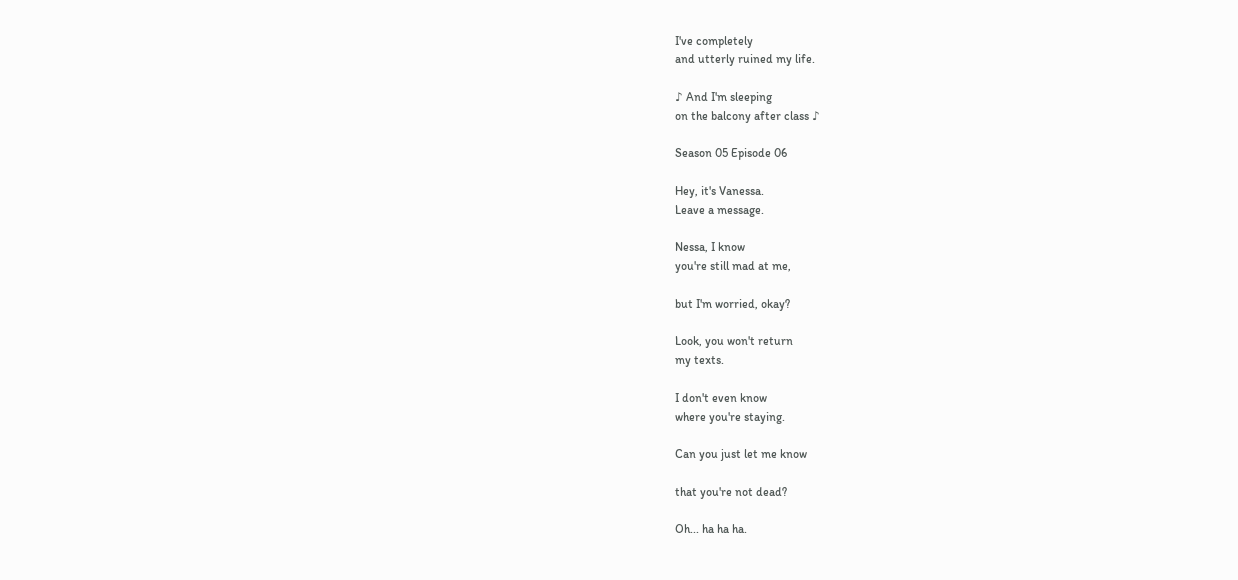I've completely
and utterly ruined my life.

♪ And I'm sleeping
on the balcony after class ♪

Season 05 Episode 06

Hey, it's Vanessa.
Leave a message.

Nessa, I know
you're still mad at me,

but I'm worried, okay?

Look, you won't return
my texts.

I don't even know
where you're staying.

Can you just let me know

that you're not dead?

Oh... ha ha ha.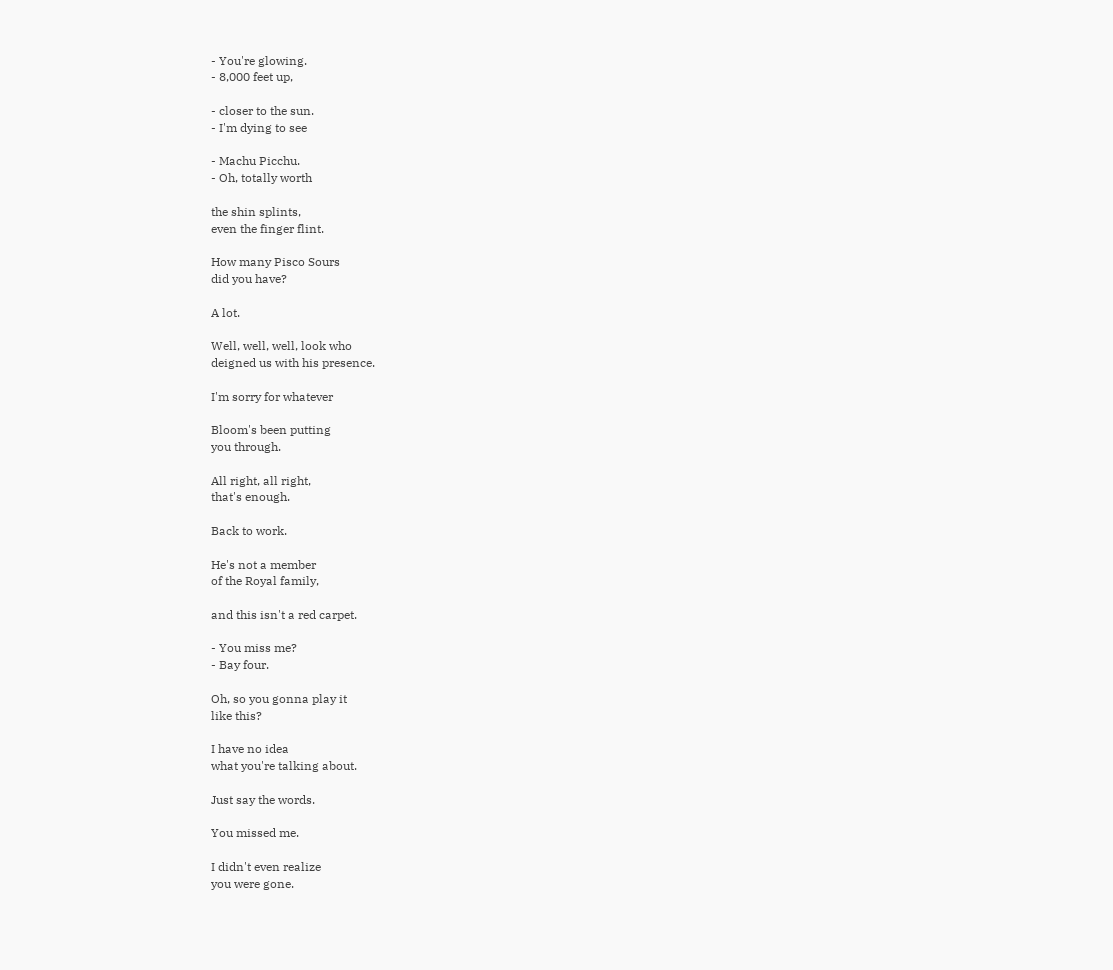- You're glowing.
- 8,000 feet up,

- closer to the sun.
- I'm dying to see

- Machu Picchu.
- Oh, totally worth

the shin splints,
even the finger flint.

How many Pisco Sours
did you have?

A lot.

Well, well, well, look who
deigned us with his presence.

I'm sorry for whatever

Bloom's been putting
you through.

All right, all right,
that's enough.

Back to work.

He's not a member
of the Royal family,

and this isn't a red carpet.

- You miss me?
- Bay four.

Oh, so you gonna play it
like this?

I have no idea
what you're talking about.

Just say the words.

You missed me.

I didn't even realize
you were gone.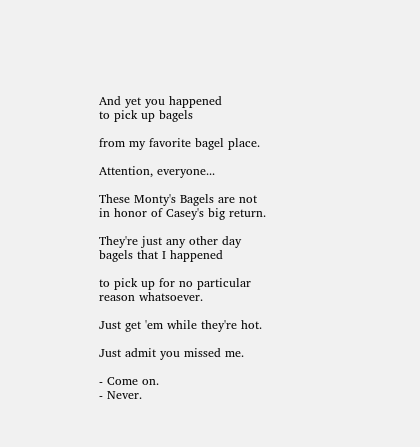And yet you happened
to pick up bagels

from my favorite bagel place.

Attention, everyone...

These Monty's Bagels are not
in honor of Casey's big return.

They're just any other day
bagels that I happened

to pick up for no particular
reason whatsoever.

Just get 'em while they're hot.

Just admit you missed me.

- Come on.
- Never.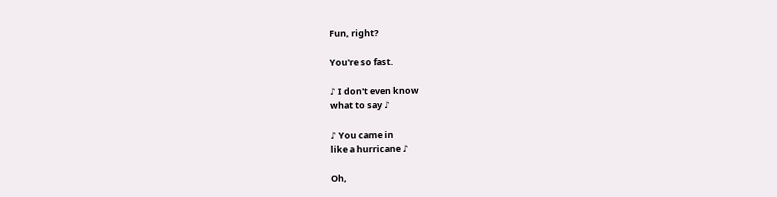Fun, right?

You're so fast.

♪ I don't even know
what to say ♪

♪ You came in
like a hurricane ♪

Oh,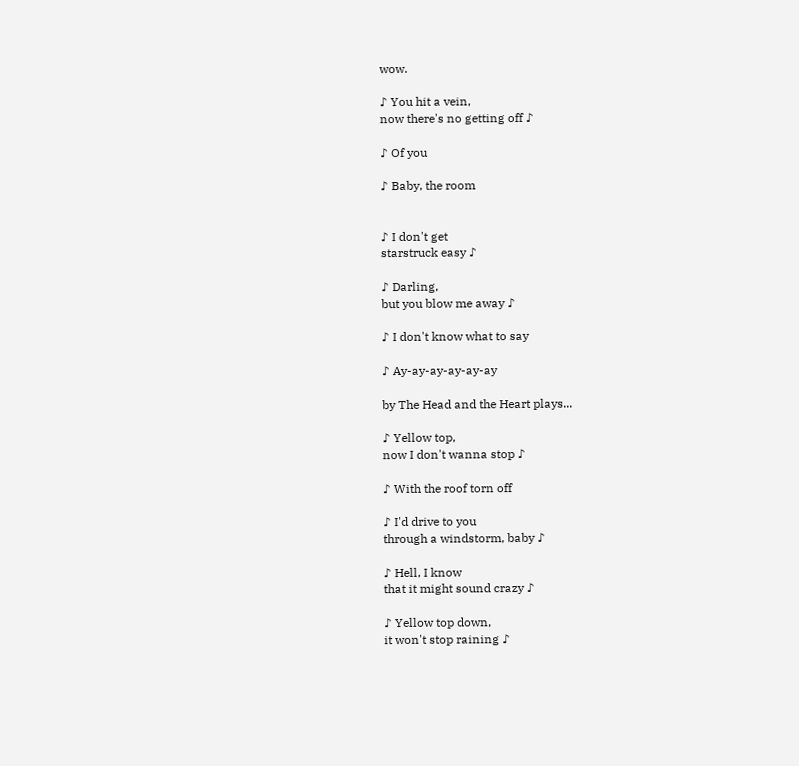wow.

♪ You hit a vein,
now there's no getting off ♪

♪ Of you

♪ Baby, the room


♪ I don't get
starstruck easy ♪

♪ Darling,
but you blow me away ♪

♪ I don't know what to say

♪ Ay-ay-ay-ay-ay-ay

by The Head and the Heart plays...

♪ Yellow top,
now I don't wanna stop ♪

♪ With the roof torn off

♪ I'd drive to you
through a windstorm, baby ♪

♪ Hell, I know
that it might sound crazy ♪

♪ Yellow top down,
it won't stop raining ♪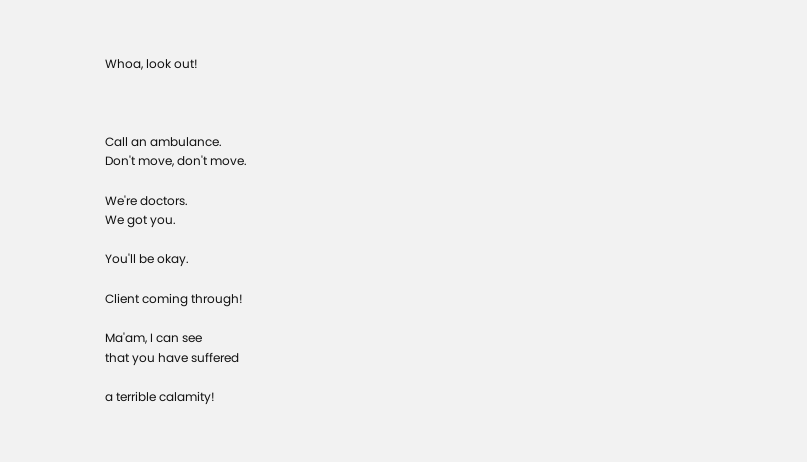Whoa, look out!



Call an ambulance.
Don't move, don't move.

We're doctors.
We got you.

You'll be okay.

Client coming through!

Ma'am, I can see
that you have suffered

a terrible calamity!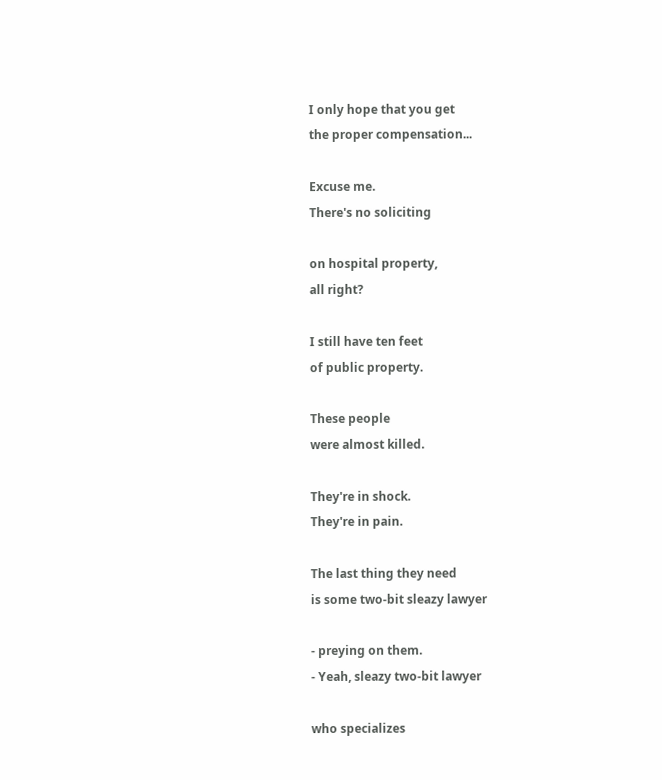I only hope that you get
the proper compensation...

Excuse me.
There's no soliciting

on hospital property,
all right?

I still have ten feet
of public property.

These people
were almost killed.

They're in shock.
They're in pain.

The last thing they need
is some two-bit sleazy lawyer

- preying on them.
- Yeah, sleazy two-bit lawyer

who specializes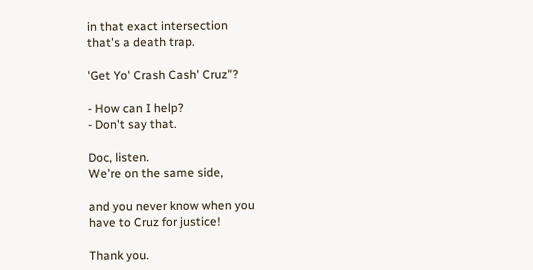in that exact intersection
that's a death trap.

'Get Yo' Crash Cash' Cruz"?

- How can I help?
- Don't say that.

Doc, listen.
We're on the same side,

and you never know when you
have to Cruz for justice!

Thank you.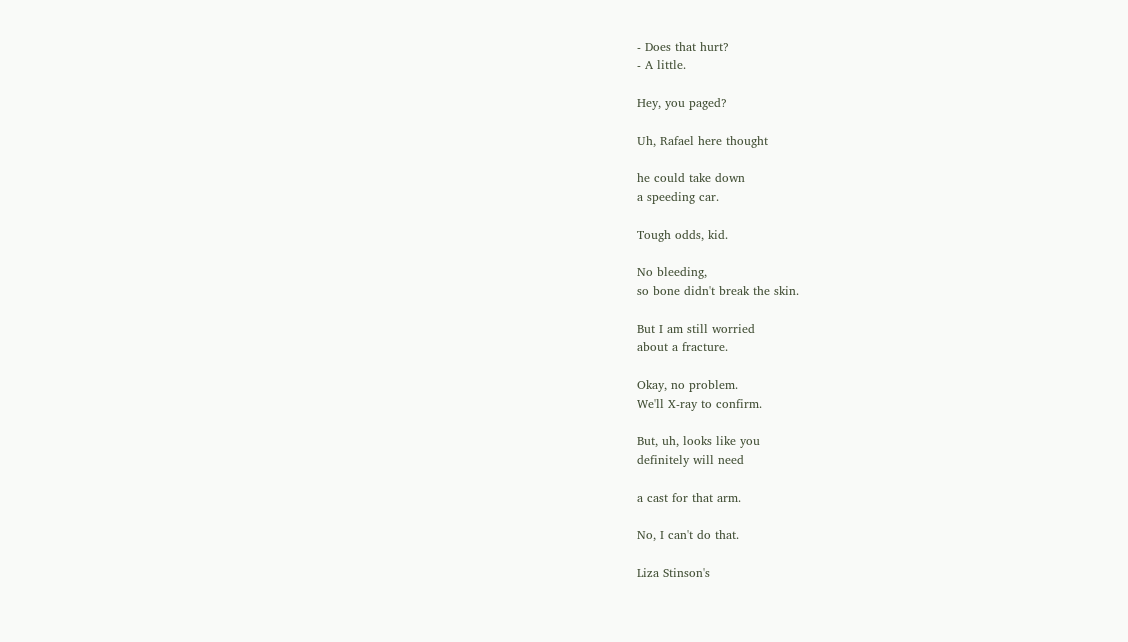- Does that hurt?
- A little.

Hey, you paged?

Uh, Rafael here thought

he could take down
a speeding car.

Tough odds, kid.

No bleeding,
so bone didn't break the skin.

But I am still worried
about a fracture.

Okay, no problem.
We'll X-ray to confirm.

But, uh, looks like you
definitely will need

a cast for that arm.

No, I can't do that.

Liza Stinson's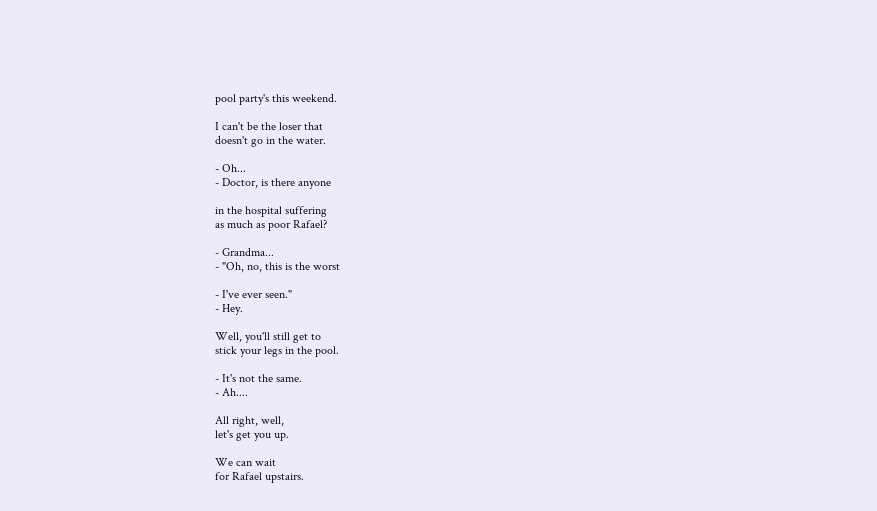pool party's this weekend.

I can't be the loser that
doesn't go in the water.

- Oh...
- Doctor, is there anyone

in the hospital suffering
as much as poor Rafael?

- Grandma...
- "Oh, no, this is the worst

- I've ever seen."
- Hey.

Well, you'll still get to
stick your legs in the pool.

- It's not the same.
- Ah....

All right, well,
let's get you up.

We can wait
for Rafael upstairs.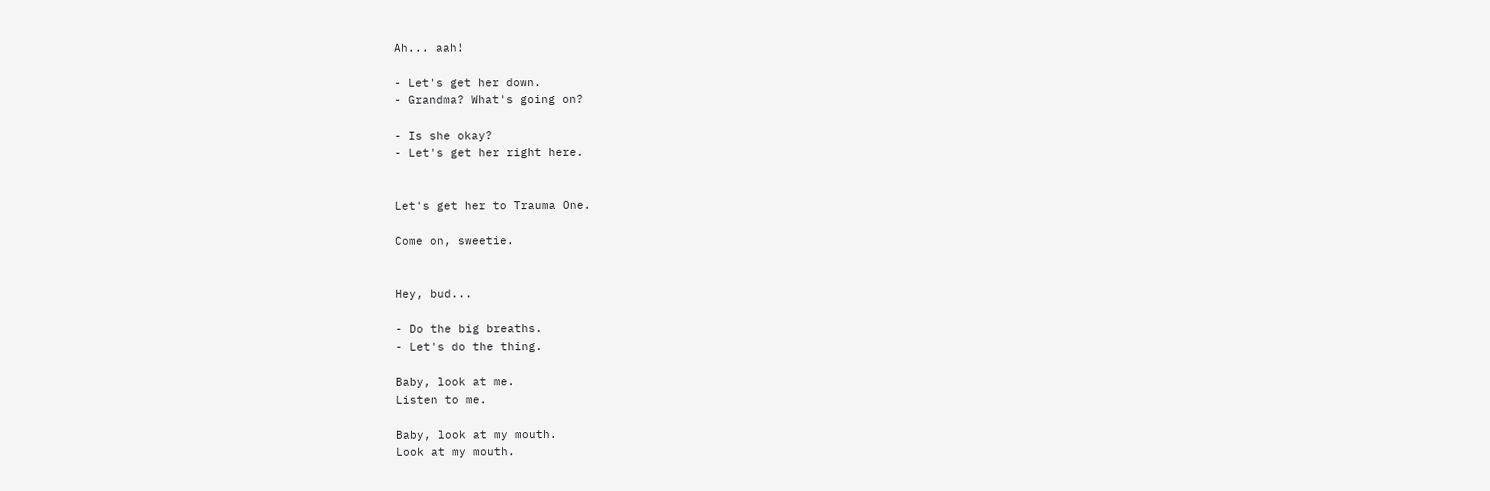Ah... aah!

- Let's get her down.
- Grandma? What's going on?

- Is she okay?
- Let's get her right here.


Let's get her to Trauma One.

Come on, sweetie.


Hey, bud...

- Do the big breaths.
- Let's do the thing.

Baby, look at me.
Listen to me.

Baby, look at my mouth.
Look at my mouth.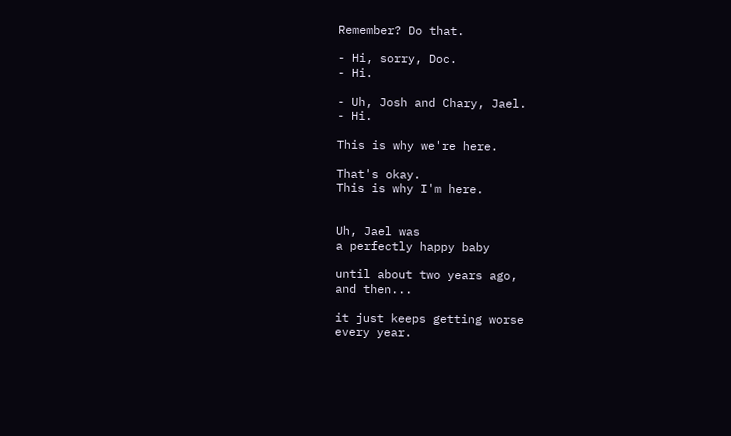Remember? Do that.

- Hi, sorry, Doc.
- Hi.

- Uh, Josh and Chary, Jael.
- Hi.

This is why we're here.

That's okay.
This is why I'm here.


Uh, Jael was
a perfectly happy baby

until about two years ago,
and then...

it just keeps getting worse
every year.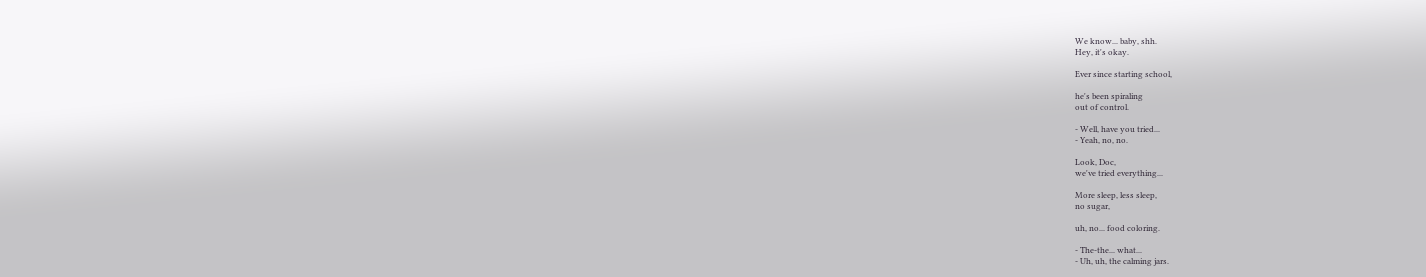We know... baby, shh.
Hey, it's okay.

Ever since starting school,

he's been spiraling
out of control.

- Well, have you tried...
- Yeah, no, no.

Look, Doc,
we've tried everything...

More sleep, less sleep,
no sugar,

uh, no... food coloring.

- The-the... what...
- Uh, uh, the calming jars.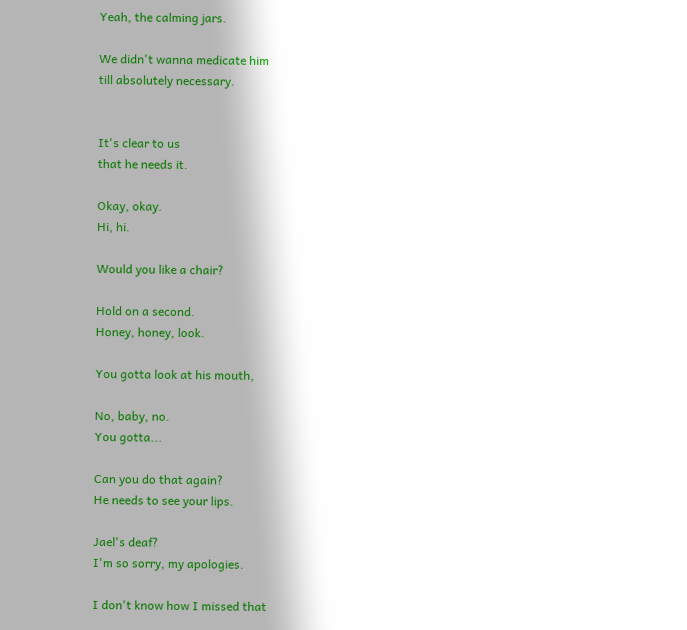Yeah, the calming jars.

We didn't wanna medicate him
till absolutely necessary.


It's clear to us
that he needs it.

Okay, okay.
Hi, hi.

Would you like a chair?

Hold on a second.
Honey, honey, look.

You gotta look at his mouth,

No, baby, no.
You gotta...

Can you do that again?
He needs to see your lips.

Jael's deaf?
I'm so sorry, my apologies.

I don't know how I missed that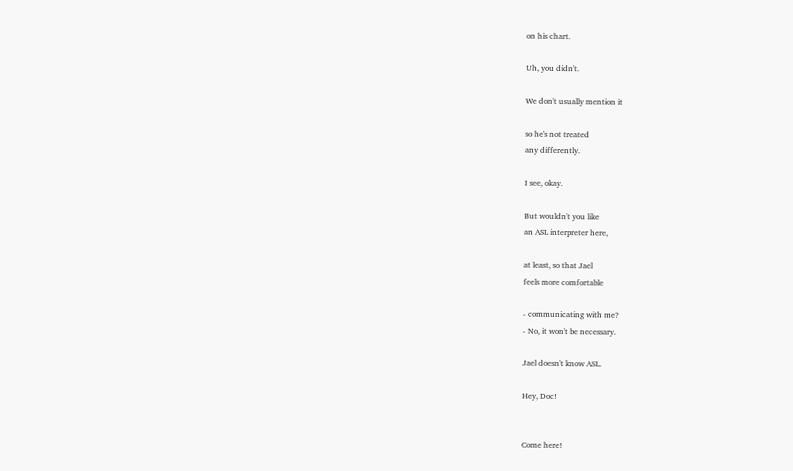on his chart.

Uh, you didn't.

We don't usually mention it

so he's not treated
any differently.

I see, okay.

But wouldn't you like
an ASL interpreter here,

at least, so that Jael
feels more comfortable

- communicating with me?
- No, it won't be necessary.

Jael doesn't know ASL.

Hey, Doc!


Come here!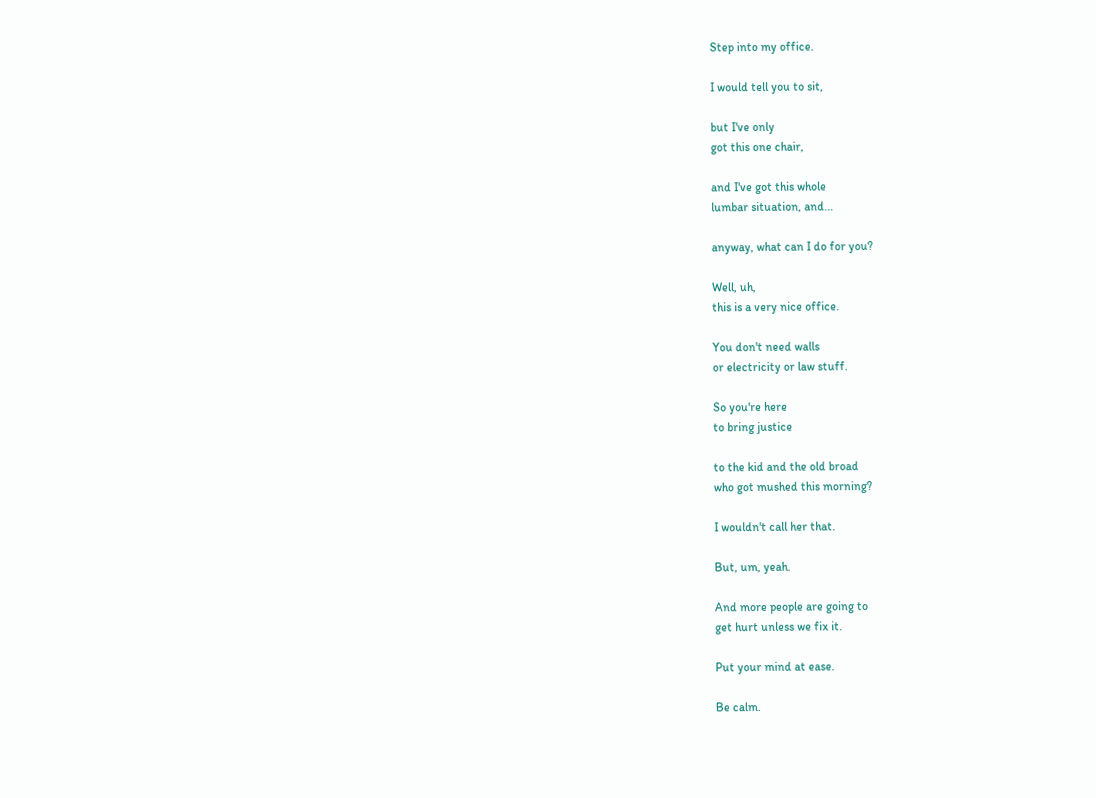Step into my office.

I would tell you to sit,

but I've only
got this one chair,

and I've got this whole
lumbar situation, and...

anyway, what can I do for you?

Well, uh,
this is a very nice office.

You don't need walls
or electricity or law stuff.

So you're here
to bring justice

to the kid and the old broad
who got mushed this morning?

I wouldn't call her that.

But, um, yeah.

And more people are going to
get hurt unless we fix it.

Put your mind at ease.

Be calm.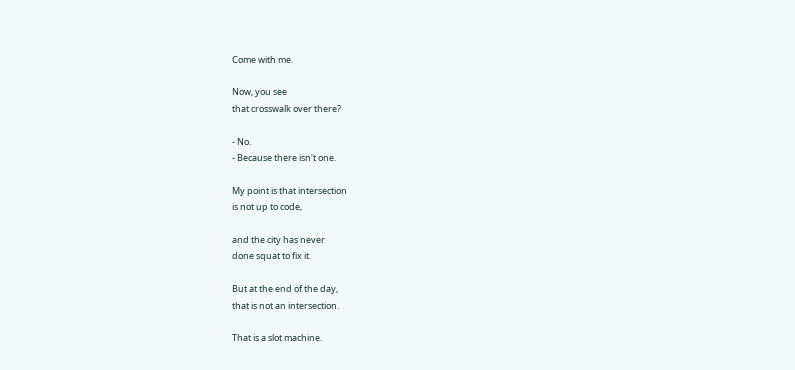Come with me.

Now, you see
that crosswalk over there?

- No.
- Because there isn't one.

My point is that intersection
is not up to code,

and the city has never
done squat to fix it.

But at the end of the day,
that is not an intersection.

That is a slot machine.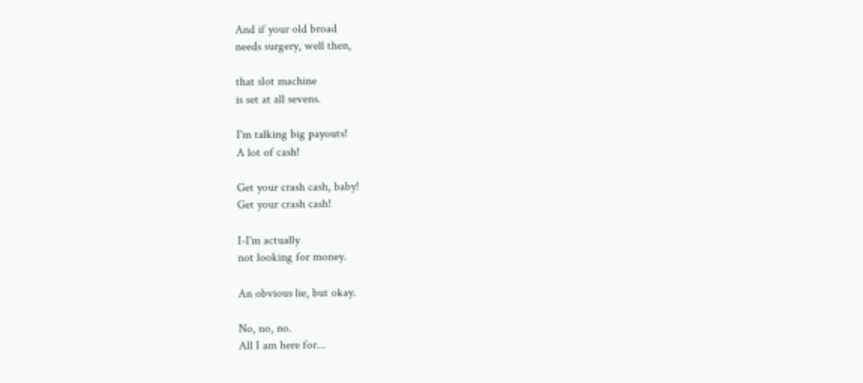And if your old broad
needs surgery, well then,

that slot machine
is set at all sevens.

I'm talking big payouts!
A lot of cash!

Get your crash cash, baby!
Get your crash cash!

I-I'm actually
not looking for money.

An obvious lie, but okay.

No, no, no.
All I am here for...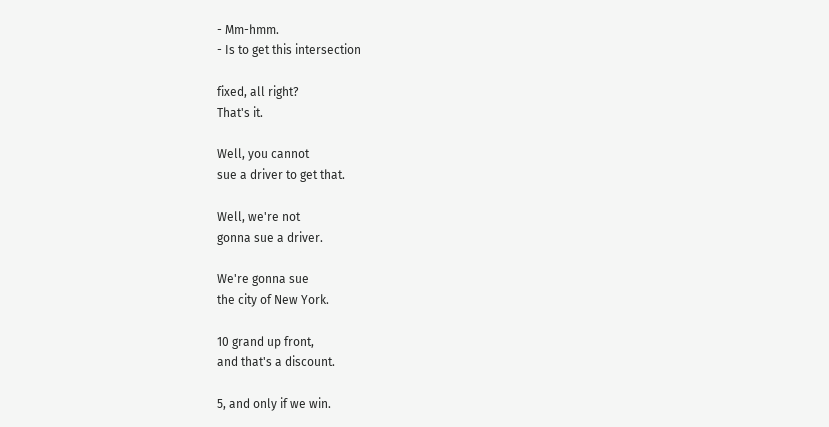- Mm-hmm.
- Is to get this intersection

fixed, all right?
That's it.

Well, you cannot
sue a driver to get that.

Well, we're not
gonna sue a driver.

We're gonna sue
the city of New York.

10 grand up front,
and that's a discount.

5, and only if we win.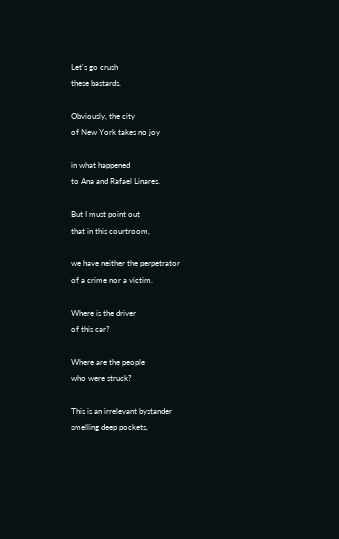Let's go crush
these bastards.

Obviously, the city
of New York takes no joy

in what happened
to Ana and Rafael Linares.

But I must point out
that in this courtroom,

we have neither the perpetrator
of a crime nor a victim.

Where is the driver
of this car?

Where are the people
who were struck?

This is an irrelevant bystander
smelling deep pockets,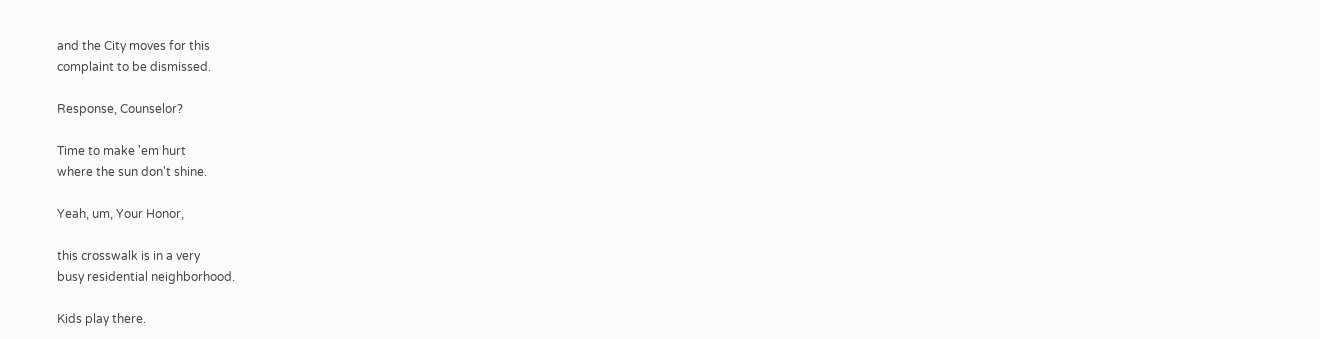and the City moves for this
complaint to be dismissed.

Response, Counselor?

Time to make 'em hurt
where the sun don't shine.

Yeah, um, Your Honor,

this crosswalk is in a very
busy residential neighborhood.

Kids play there.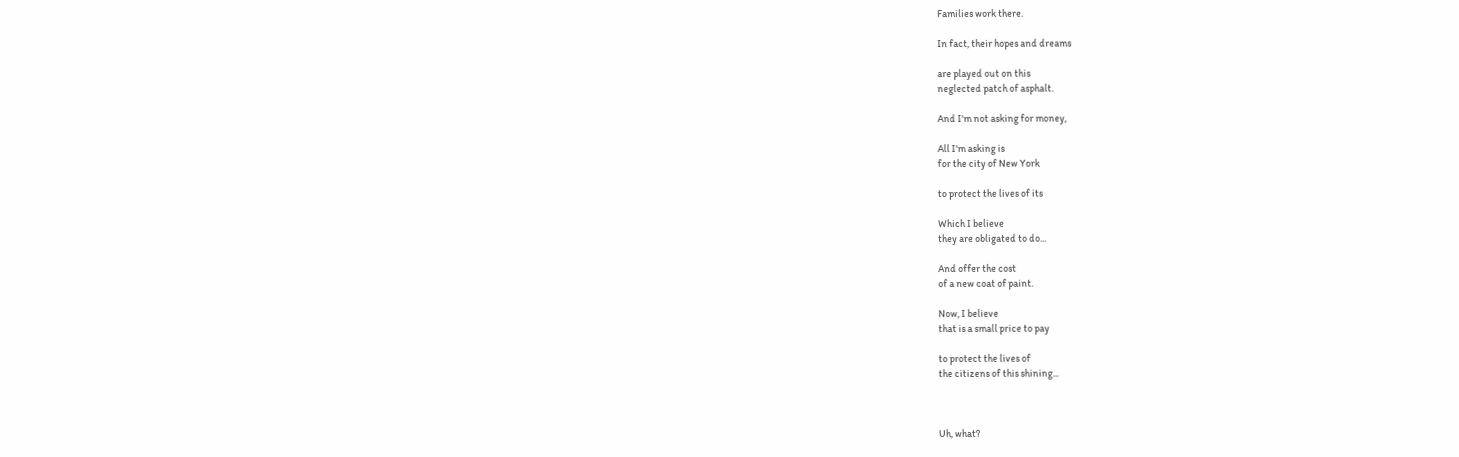Families work there.

In fact, their hopes and dreams

are played out on this
neglected patch of asphalt.

And I'm not asking for money,

All I'm asking is
for the city of New York

to protect the lives of its

Which I believe
they are obligated to do...

And offer the cost
of a new coat of paint.

Now, I believe
that is a small price to pay

to protect the lives of
the citizens of this shining...



Uh, what?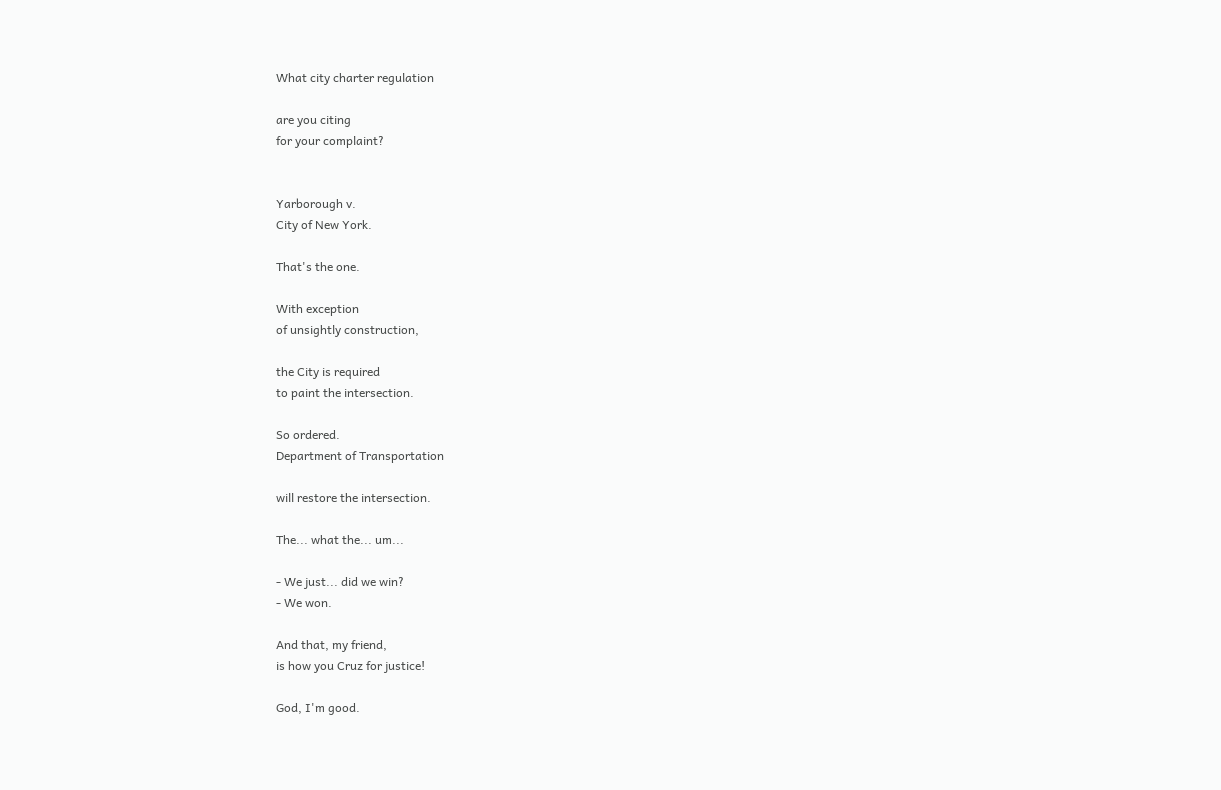What city charter regulation

are you citing
for your complaint?


Yarborough v.
City of New York.

That's the one.

With exception
of unsightly construction,

the City is required
to paint the intersection.

So ordered.
Department of Transportation

will restore the intersection.

The... what the... um...

- We just... did we win?
- We won.

And that, my friend,
is how you Cruz for justice!

God, I'm good.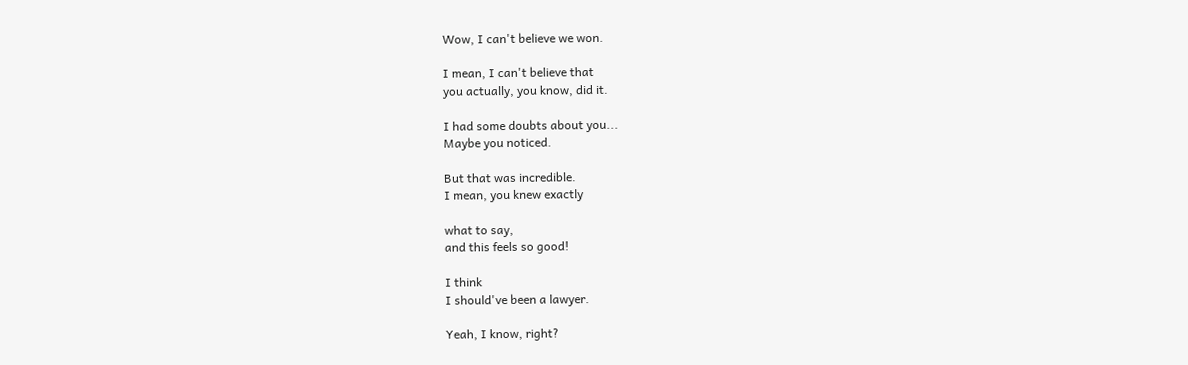Wow, I can't believe we won.

I mean, I can't believe that
you actually, you know, did it.

I had some doubts about you...
Maybe you noticed.

But that was incredible.
I mean, you knew exactly

what to say,
and this feels so good!

I think
I should've been a lawyer.

Yeah, I know, right?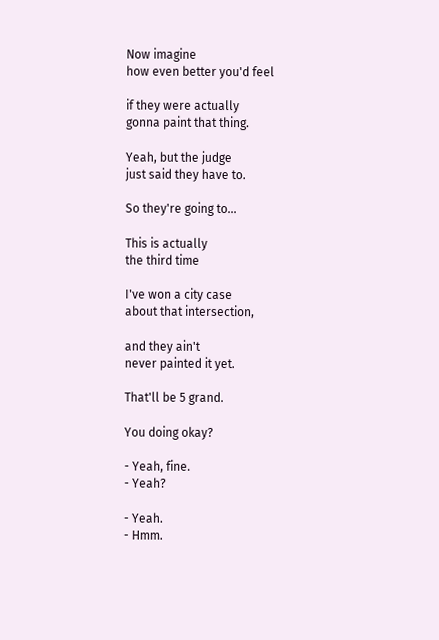Now imagine
how even better you'd feel

if they were actually
gonna paint that thing.

Yeah, but the judge
just said they have to.

So they're going to...

This is actually
the third time

I've won a city case
about that intersection,

and they ain't
never painted it yet.

That'll be 5 grand.

You doing okay?

- Yeah, fine.
- Yeah?

- Yeah.
- Hmm.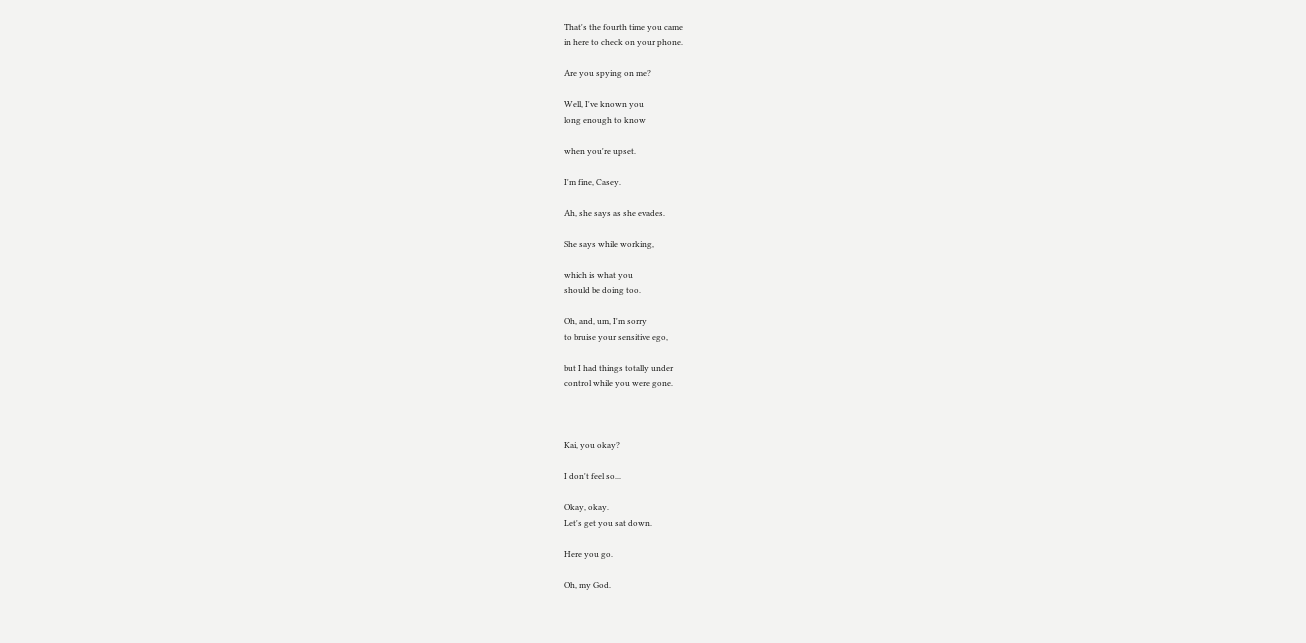That's the fourth time you came
in here to check on your phone.

Are you spying on me?

Well, I've known you
long enough to know

when you're upset.

I'm fine, Casey.

Ah, she says as she evades.

She says while working,

which is what you
should be doing too.

Oh, and, um, I'm sorry
to bruise your sensitive ego,

but I had things totally under
control while you were gone.



Kai, you okay?

I don't feel so...

Okay, okay.
Let's get you sat down.

Here you go.

Oh, my God.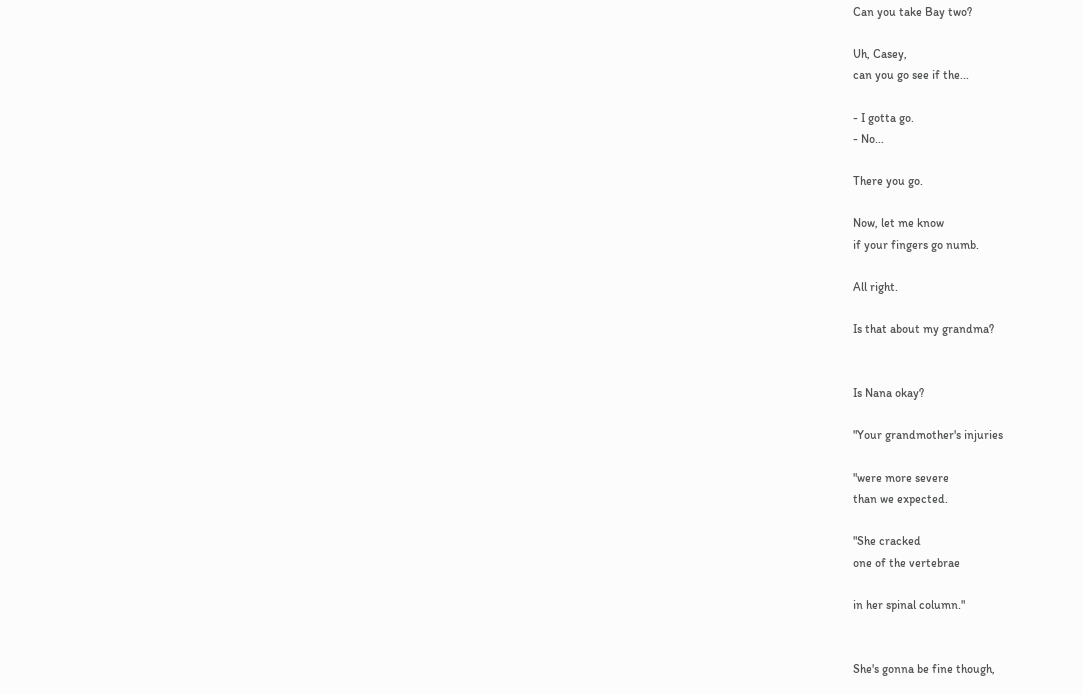Can you take Bay two?

Uh, Casey,
can you go see if the...

- I gotta go.
- No...

There you go.

Now, let me know
if your fingers go numb.

All right.

Is that about my grandma?


Is Nana okay?

"Your grandmother's injuries

"were more severe
than we expected.

"She cracked
one of the vertebrae

in her spinal column."


She's gonna be fine though,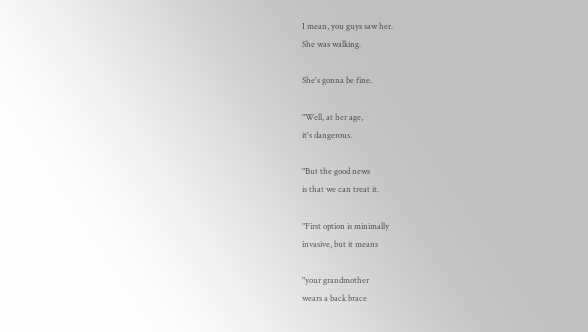I mean, you guys saw her.
She was walking.

She's gonna be fine.

"Well, at her age,
it's dangerous.

"But the good news
is that we can treat it.

"First option is minimally
invasive, but it means

"your grandmother
wears a back brace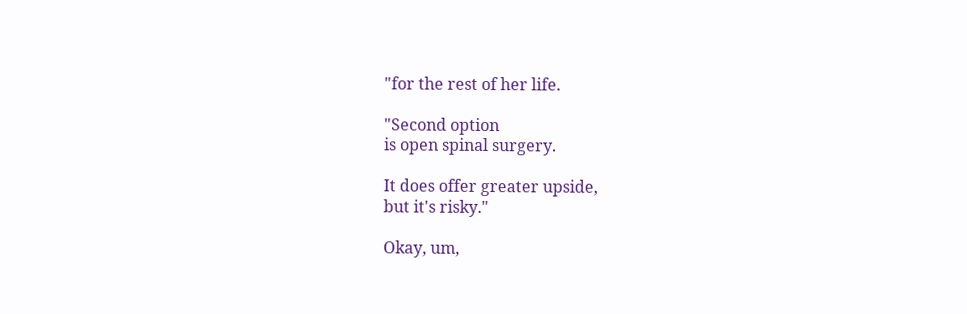"for the rest of her life.

"Second option
is open spinal surgery.

It does offer greater upside,
but it's risky."

Okay, um,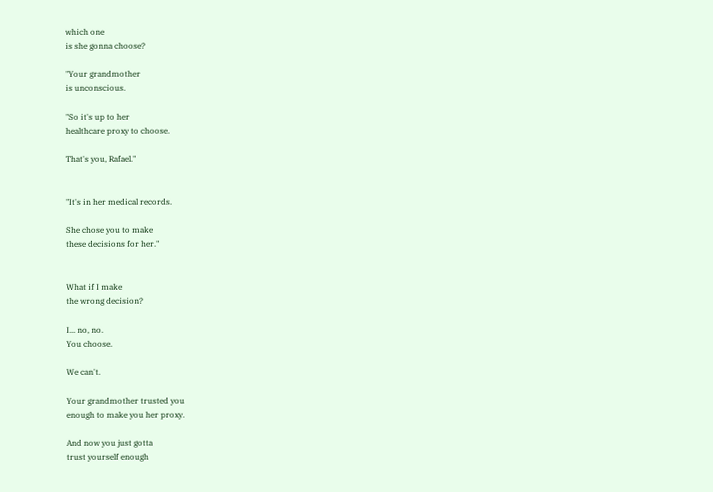which one
is she gonna choose?

"Your grandmother
is unconscious.

"So it's up to her
healthcare proxy to choose.

That's you, Rafael."


"It's in her medical records.

She chose you to make
these decisions for her."


What if I make
the wrong decision?

I... no, no.
You choose.

We can't.

Your grandmother trusted you
enough to make you her proxy.

And now you just gotta
trust yourself enough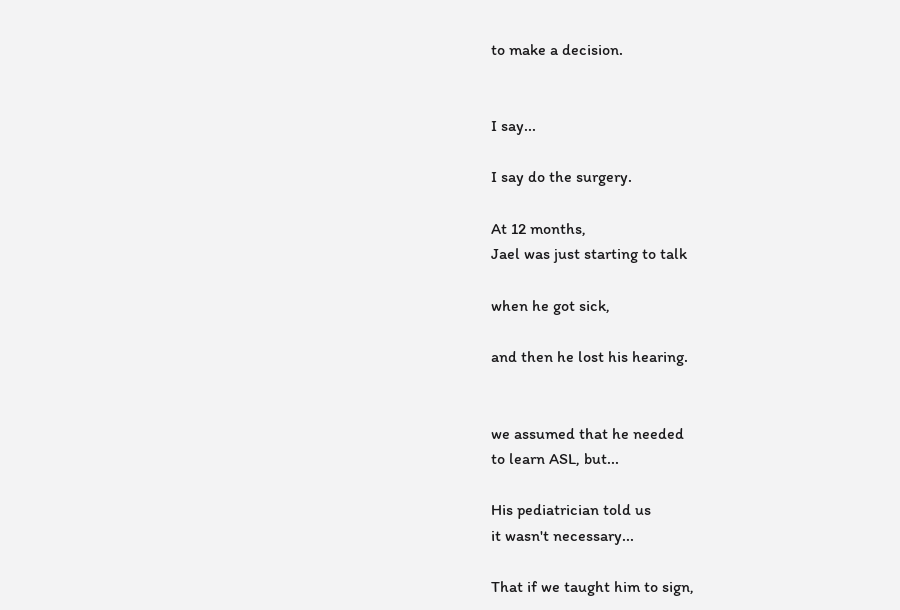to make a decision.


I say...

I say do the surgery.

At 12 months,
Jael was just starting to talk

when he got sick,

and then he lost his hearing.


we assumed that he needed
to learn ASL, but...

His pediatrician told us
it wasn't necessary...

That if we taught him to sign,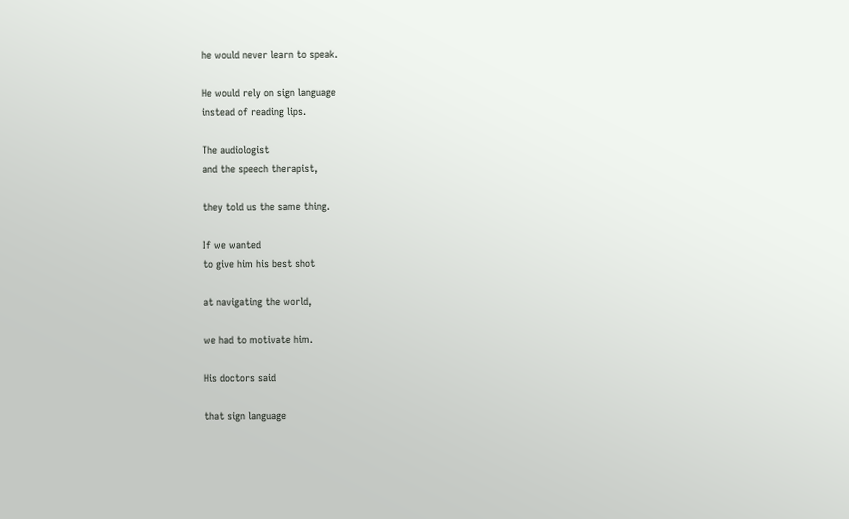he would never learn to speak.

He would rely on sign language
instead of reading lips.

The audiologist
and the speech therapist,

they told us the same thing.

If we wanted
to give him his best shot

at navigating the world,

we had to motivate him.

His doctors said

that sign language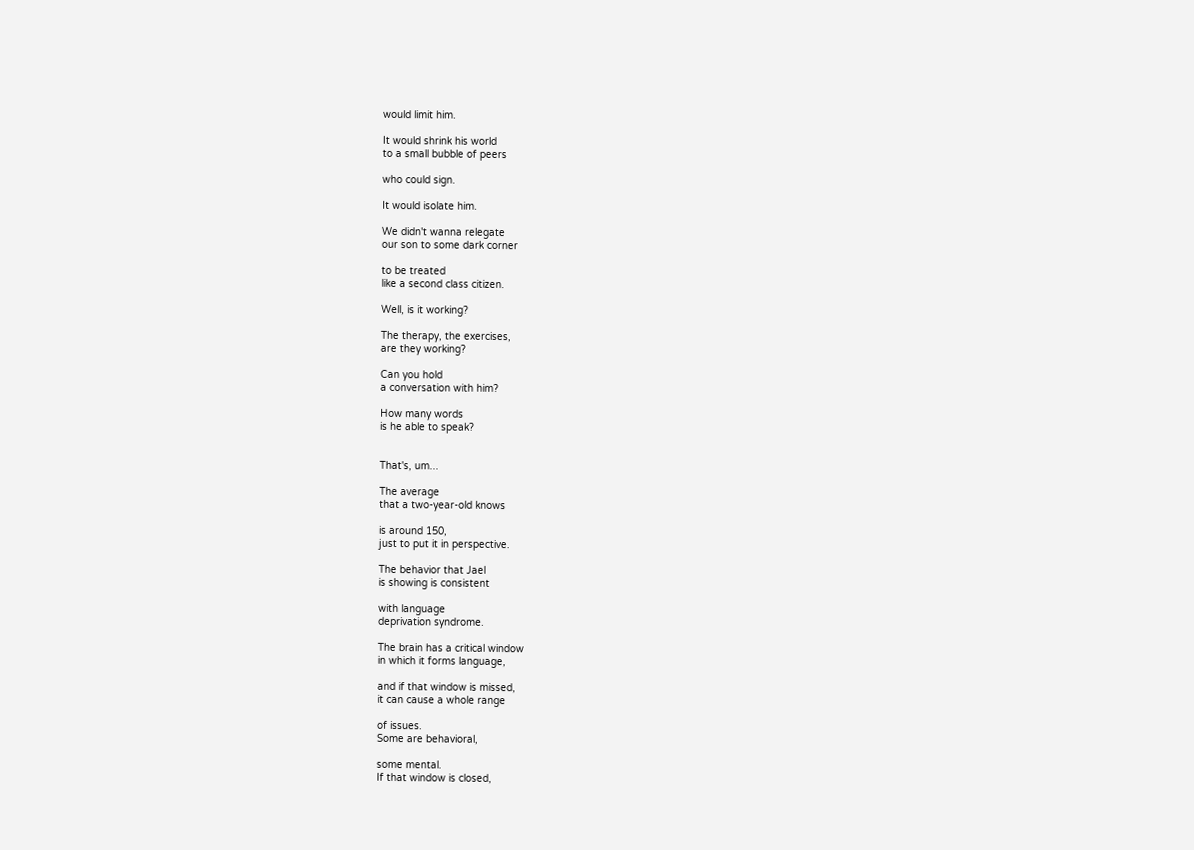would limit him.

It would shrink his world
to a small bubble of peers

who could sign.

It would isolate him.

We didn't wanna relegate
our son to some dark corner

to be treated
like a second class citizen.

Well, is it working?

The therapy, the exercises,
are they working?

Can you hold
a conversation with him?

How many words
is he able to speak?


That's, um...

The average
that a two-year-old knows

is around 150,
just to put it in perspective.

The behavior that Jael
is showing is consistent

with language
deprivation syndrome.

The brain has a critical window
in which it forms language,

and if that window is missed,
it can cause a whole range

of issues.
Some are behavioral,

some mental.
If that window is closed,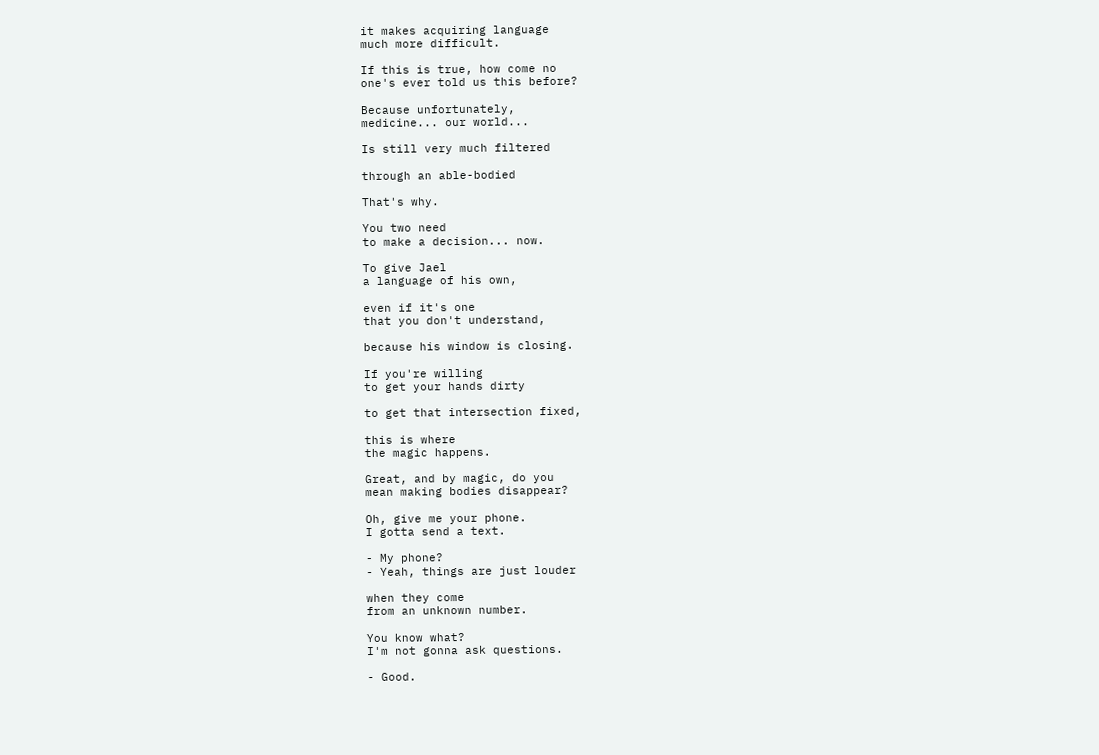it makes acquiring language
much more difficult.

If this is true, how come no
one's ever told us this before?

Because unfortunately,
medicine... our world...

Is still very much filtered

through an able-bodied

That's why.

You two need
to make a decision... now.

To give Jael
a language of his own,

even if it's one
that you don't understand,

because his window is closing.

If you're willing
to get your hands dirty

to get that intersection fixed,

this is where
the magic happens.

Great, and by magic, do you
mean making bodies disappear?

Oh, give me your phone.
I gotta send a text.

- My phone?
- Yeah, things are just louder

when they come
from an unknown number.

You know what?
I'm not gonna ask questions.

- Good.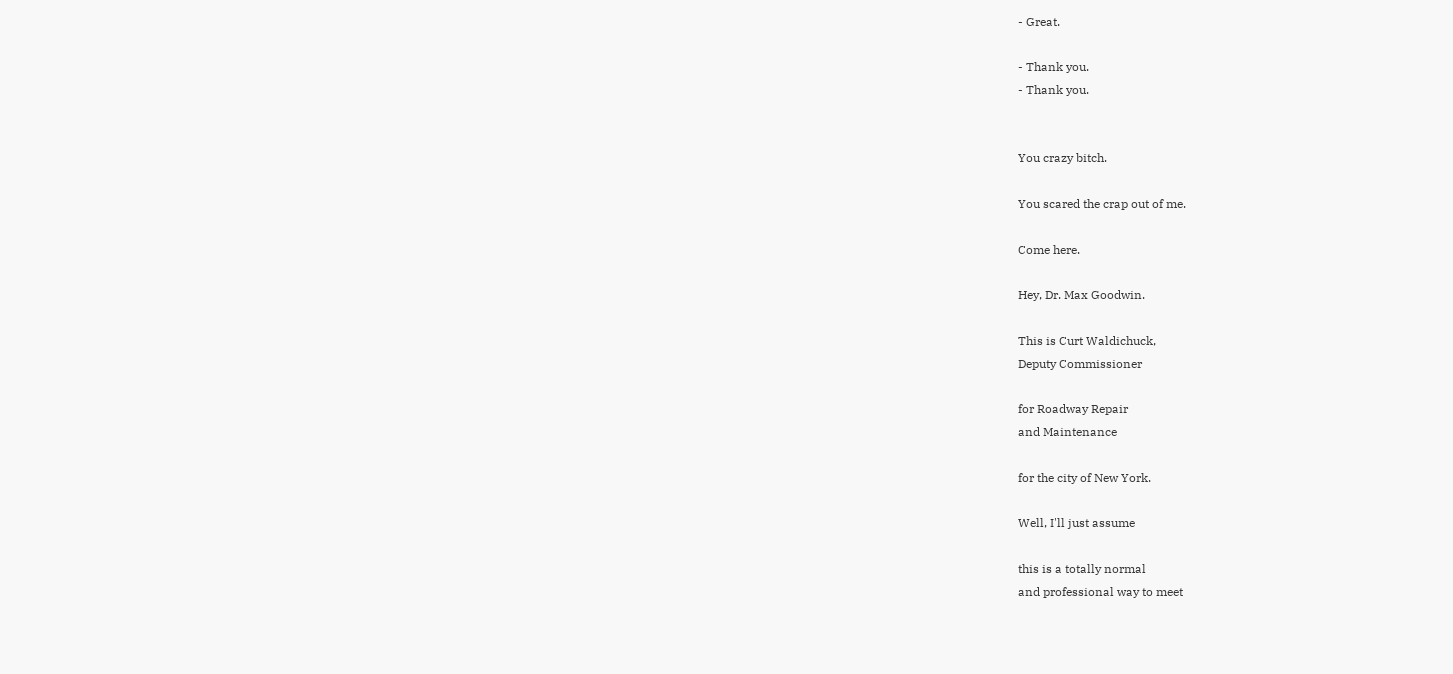- Great.

- Thank you.
- Thank you.


You crazy bitch.

You scared the crap out of me.

Come here.

Hey, Dr. Max Goodwin.

This is Curt Waldichuck,
Deputy Commissioner

for Roadway Repair
and Maintenance

for the city of New York.

Well, I'll just assume

this is a totally normal
and professional way to meet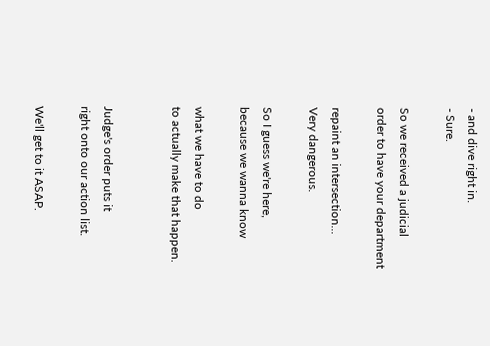- and dive right in.
- Sure.

So we received a judicial
order to have your department

repaint an intersection...
Very dangerous.

So I guess we're here,
because we wanna know

what we have to do
to actually make that happen.


Judge's order puts it
right onto our action list.

We'll get to it ASAP.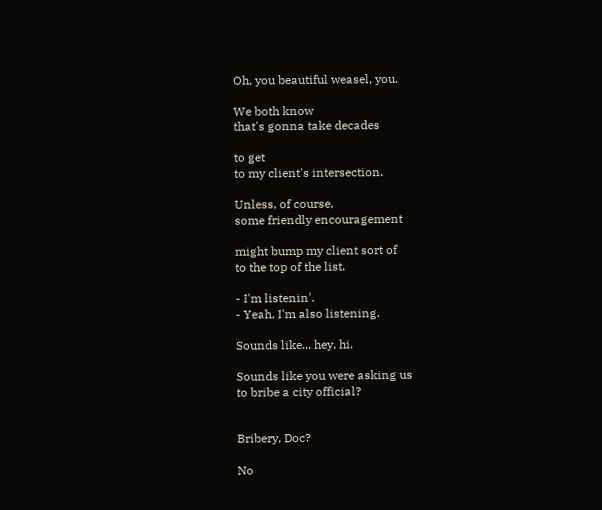Oh, you beautiful weasel, you.

We both know
that's gonna take decades

to get
to my client's intersection.

Unless, of course,
some friendly encouragement

might bump my client sort of
to the top of the list.

- I'm listenin'.
- Yeah, I'm also listening.

Sounds like... hey, hi.

Sounds like you were asking us
to bribe a city official?


Bribery, Doc?

No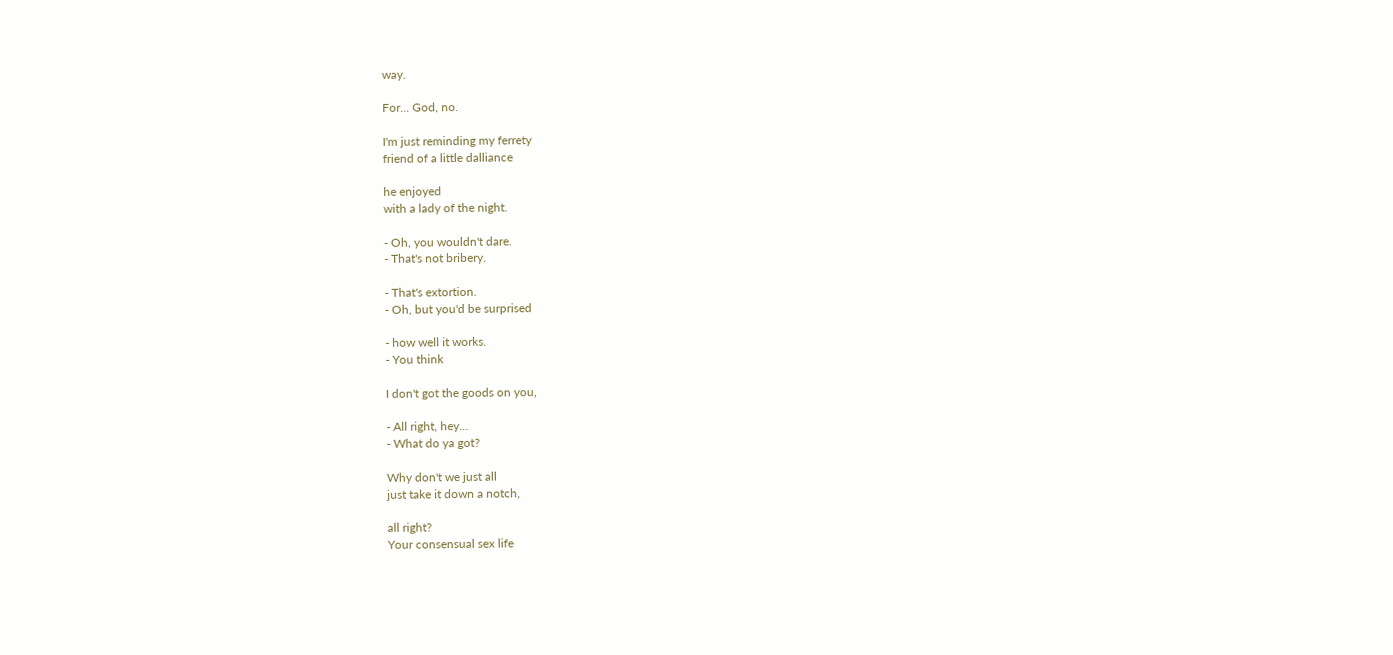way.

For... God, no.

I'm just reminding my ferrety
friend of a little dalliance

he enjoyed
with a lady of the night.

- Oh, you wouldn't dare.
- That's not bribery.

- That's extortion.
- Oh, but you'd be surprised

- how well it works.
- You think

I don't got the goods on you,

- All right, hey...
- What do ya got?

Why don't we just all
just take it down a notch,

all right?
Your consensual sex life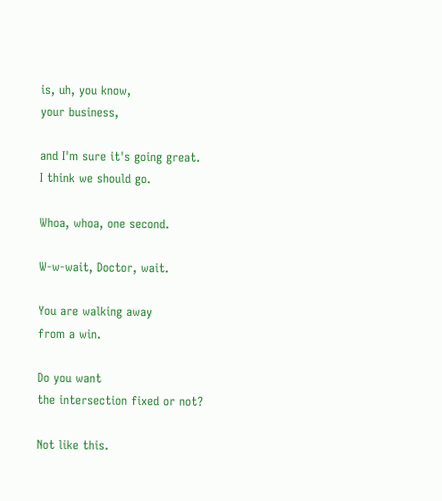is, uh, you know,
your business,

and I'm sure it's going great.
I think we should go.

Whoa, whoa, one second.

W-w-wait, Doctor, wait.

You are walking away
from a win.

Do you want
the intersection fixed or not?

Not like this.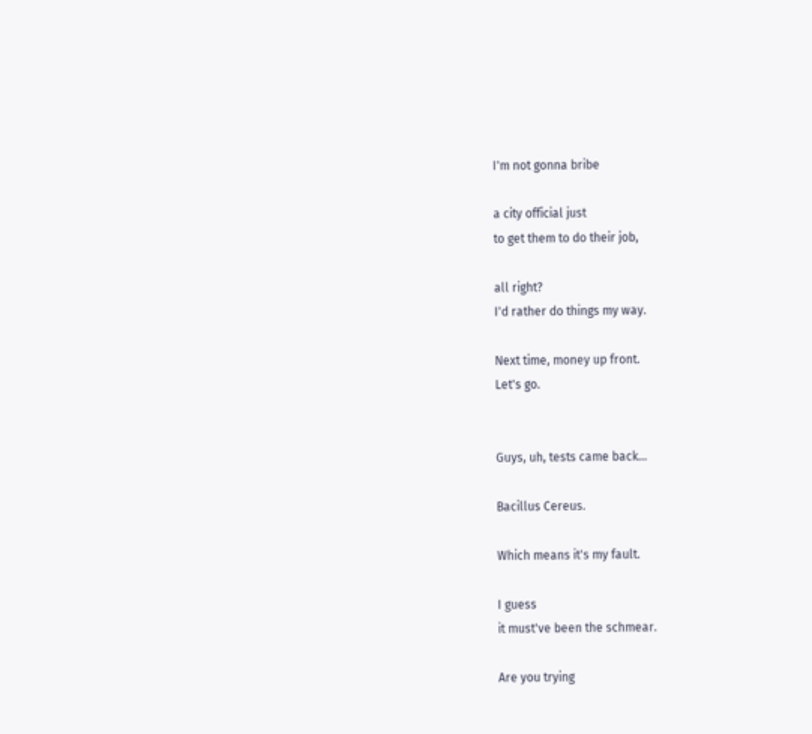I'm not gonna bribe

a city official just
to get them to do their job,

all right?
I'd rather do things my way.

Next time, money up front.
Let's go.


Guys, uh, tests came back...

Bacillus Cereus.

Which means it's my fault.

I guess
it must've been the schmear.

Are you trying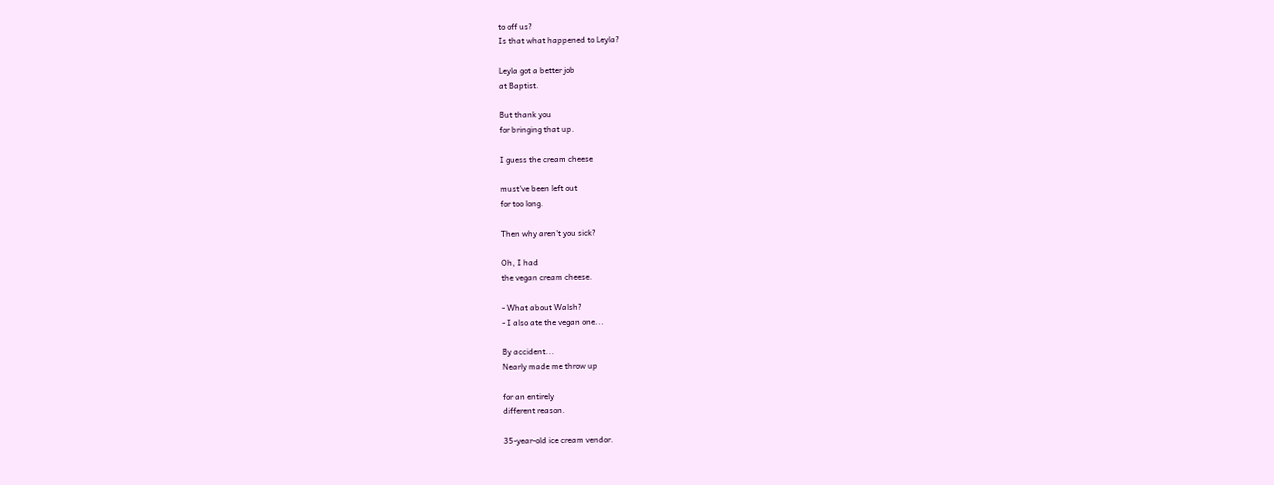to off us?
Is that what happened to Leyla?

Leyla got a better job
at Baptist.

But thank you
for bringing that up.

I guess the cream cheese

must've been left out
for too long.

Then why aren't you sick?

Oh, I had
the vegan cream cheese.

- What about Walsh?
- I also ate the vegan one...

By accident...
Nearly made me throw up

for an entirely
different reason.

35-year-old ice cream vendor.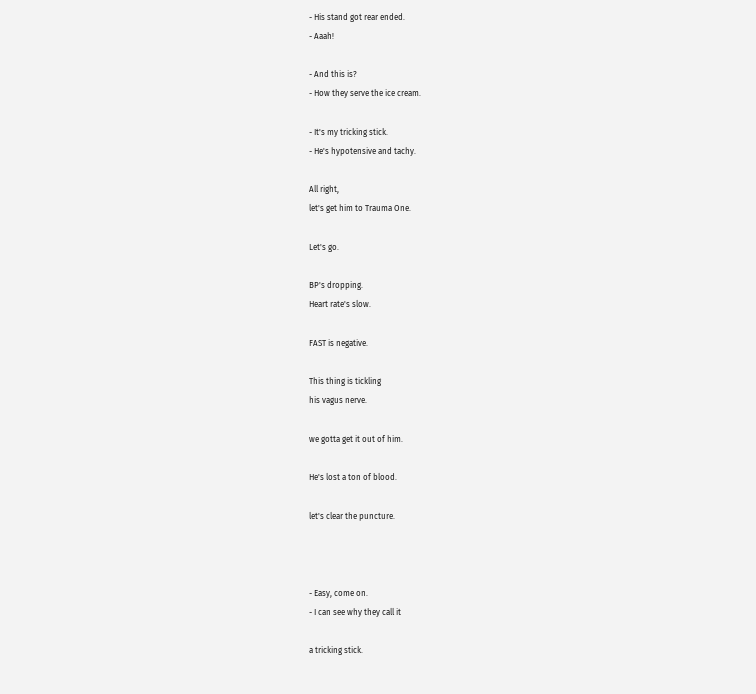- His stand got rear ended.
- Aaah!

- And this is?
- How they serve the ice cream.

- It's my tricking stick.
- He's hypotensive and tachy.

All right,
let's get him to Trauma One.

Let's go.

BP's dropping.
Heart rate's slow.

FAST is negative.

This thing is tickling
his vagus nerve.

we gotta get it out of him.

He's lost a ton of blood.

let's clear the puncture.



- Easy, come on.
- I can see why they call it

a tricking stick.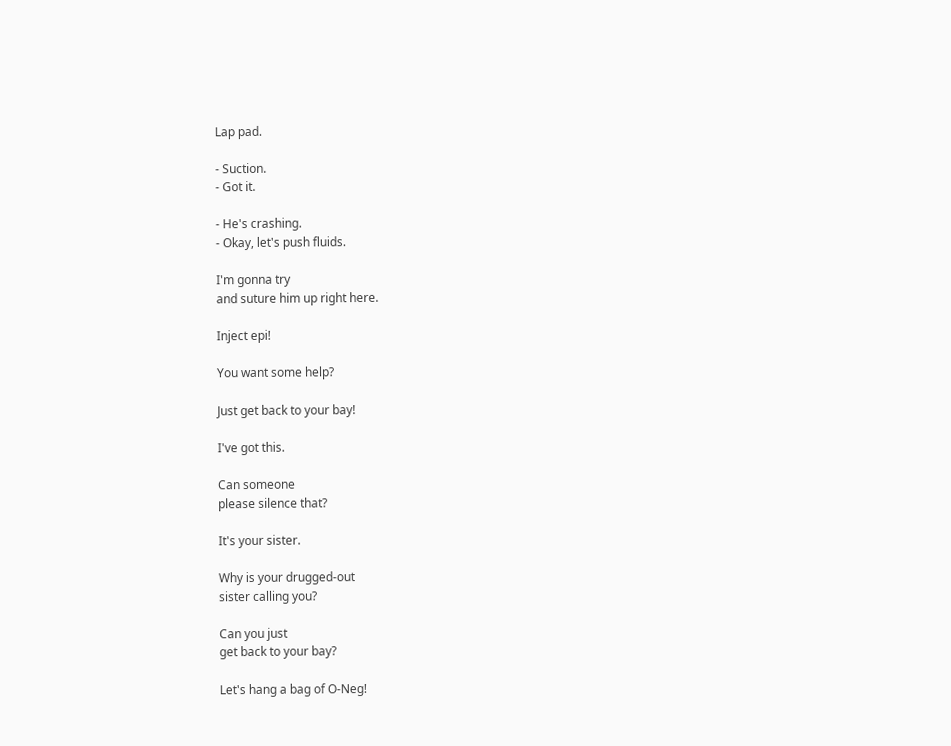Lap pad.

- Suction.
- Got it.

- He's crashing.
- Okay, let's push fluids.

I'm gonna try
and suture him up right here.

Inject epi!

You want some help?

Just get back to your bay!

I've got this.

Can someone
please silence that?

It's your sister.

Why is your drugged-out
sister calling you?

Can you just
get back to your bay?

Let's hang a bag of O-Neg!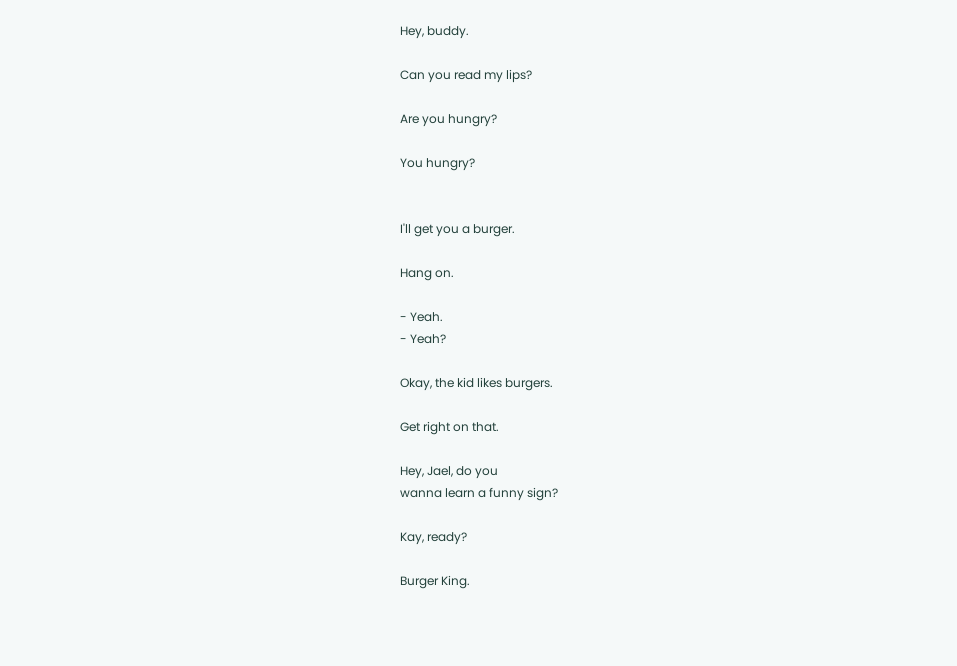Hey, buddy.

Can you read my lips?

Are you hungry?

You hungry?


I'll get you a burger.

Hang on.

- Yeah.
- Yeah?

Okay, the kid likes burgers.

Get right on that.

Hey, Jael, do you
wanna learn a funny sign?

Kay, ready?

Burger King.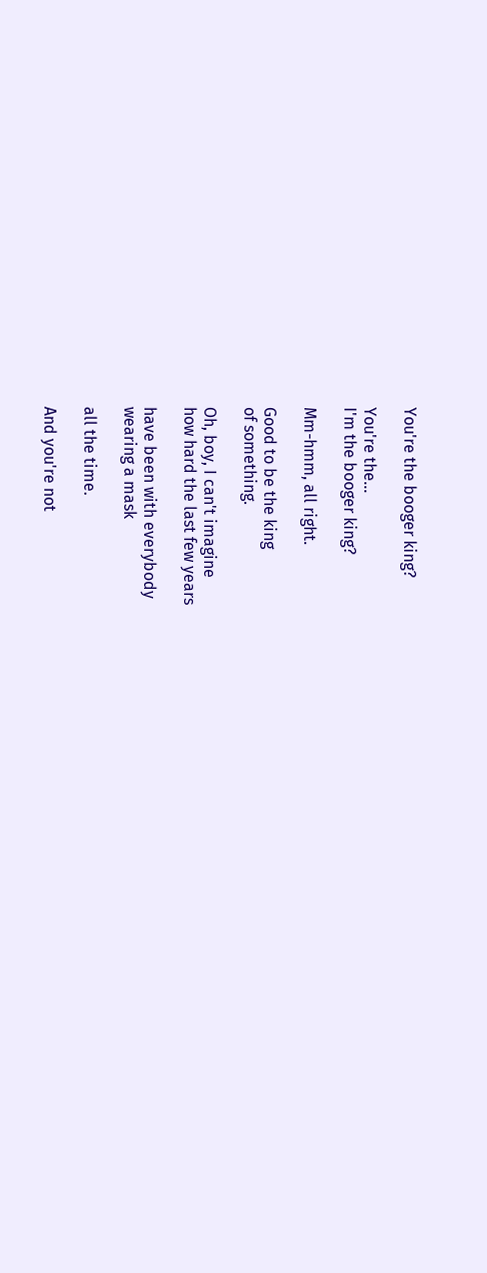You're the booger king?

You're the...
I'm the booger king?

Mm-hmm, all right.

Good to be the king
of something.

Oh, boy, I can't imagine
how hard the last few years

have been with everybody
wearing a mask

all the time.

And you're not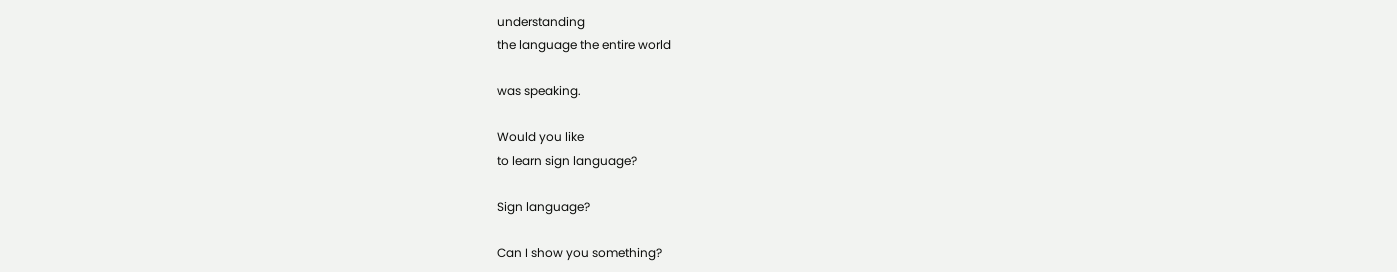understanding
the language the entire world

was speaking.

Would you like
to learn sign language?

Sign language?

Can I show you something?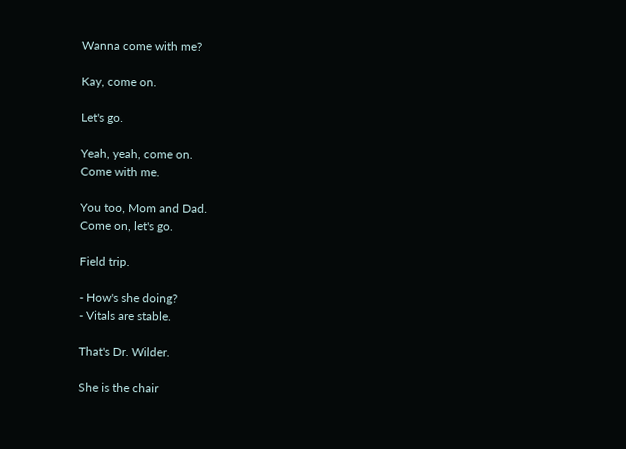Wanna come with me?

Kay, come on.

Let's go.

Yeah, yeah, come on.
Come with me.

You too, Mom and Dad.
Come on, let's go.

Field trip.

- How's she doing?
- Vitals are stable.

That's Dr. Wilder.

She is the chair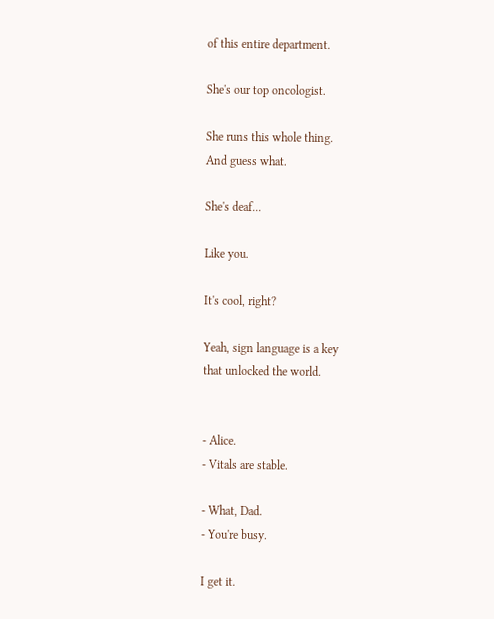of this entire department.

She's our top oncologist.

She runs this whole thing.
And guess what.

She's deaf...

Like you.

It's cool, right?

Yeah, sign language is a key
that unlocked the world.


- Alice.
- Vitals are stable.

- What, Dad.
- You're busy.

I get it.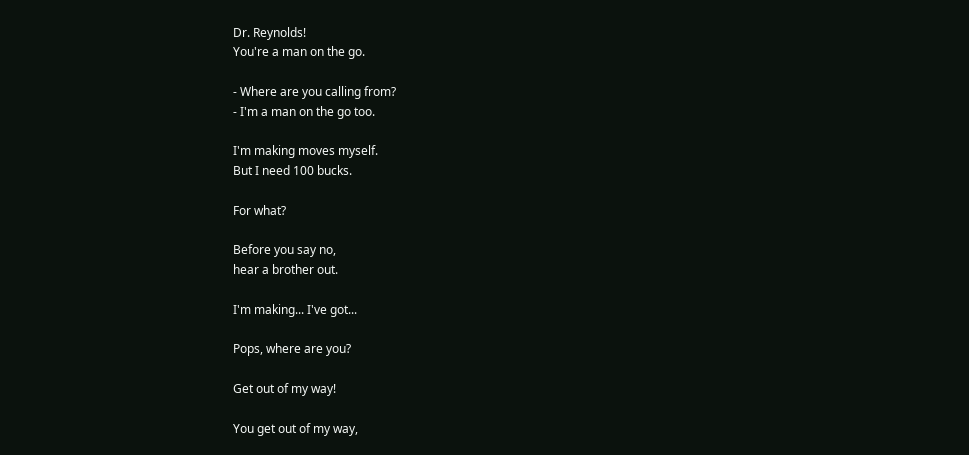Dr. Reynolds!
You're a man on the go.

- Where are you calling from?
- I'm a man on the go too.

I'm making moves myself.
But I need 100 bucks.

For what?

Before you say no,
hear a brother out.

I'm making... I've got...

Pops, where are you?

Get out of my way!

You get out of my way,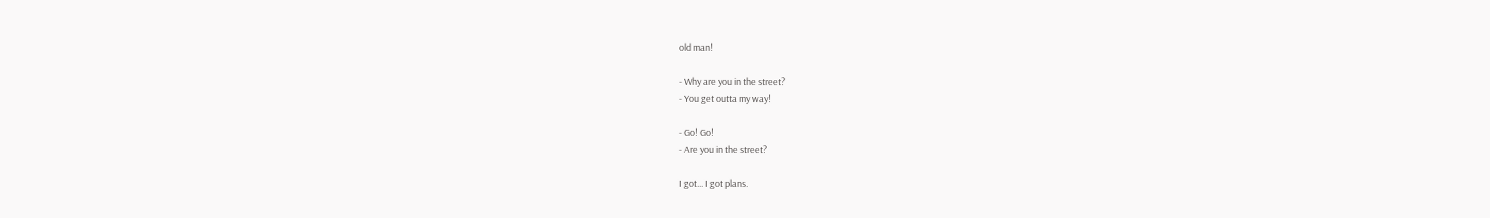old man!

- Why are you in the street?
- You get outta my way!

- Go! Go!
- Are you in the street?

I got... I got plans.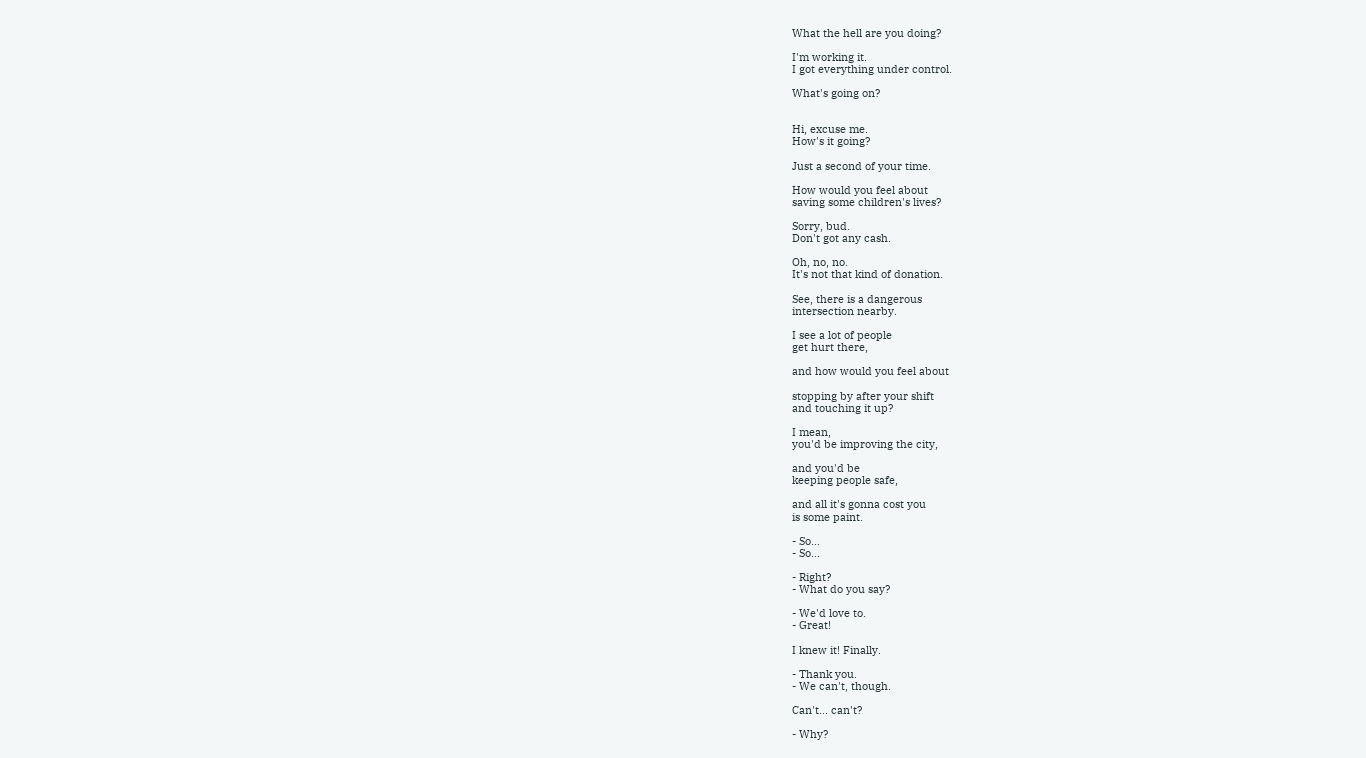What the hell are you doing?

I'm working it.
I got everything under control.

What's going on?


Hi, excuse me.
How's it going?

Just a second of your time.

How would you feel about
saving some children's lives?

Sorry, bud.
Don't got any cash.

Oh, no, no.
It's not that kind of donation.

See, there is a dangerous
intersection nearby.

I see a lot of people
get hurt there,

and how would you feel about

stopping by after your shift
and touching it up?

I mean,
you'd be improving the city,

and you'd be
keeping people safe,

and all it's gonna cost you
is some paint.

- So...
- So...

- Right?
- What do you say?

- We'd love to.
- Great!

I knew it! Finally.

- Thank you.
- We can't, though.

Can't... can't?

- Why?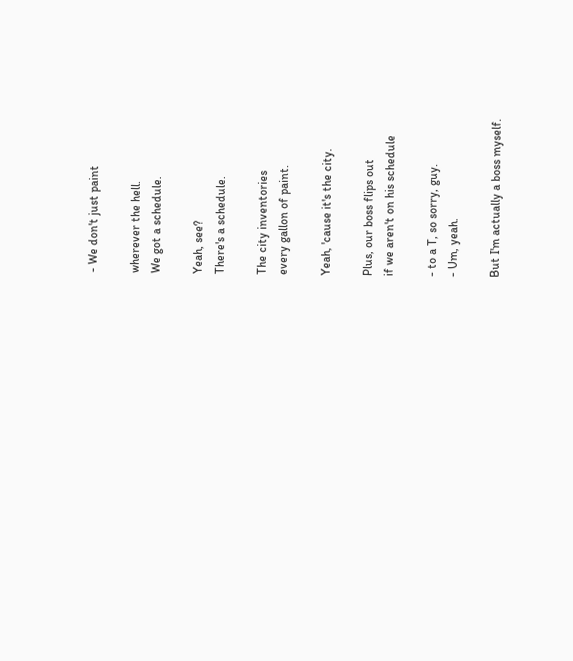- We don't just paint

wherever the hell.
We got a schedule.

Yeah, see?
There's a schedule.

The city inventories
every gallon of paint.

Yeah, 'cause it's the city.

Plus, our boss flips out
if we aren't on his schedule

- to a T, so sorry, guy.
- Um, yeah.

But I'm actually a boss myself.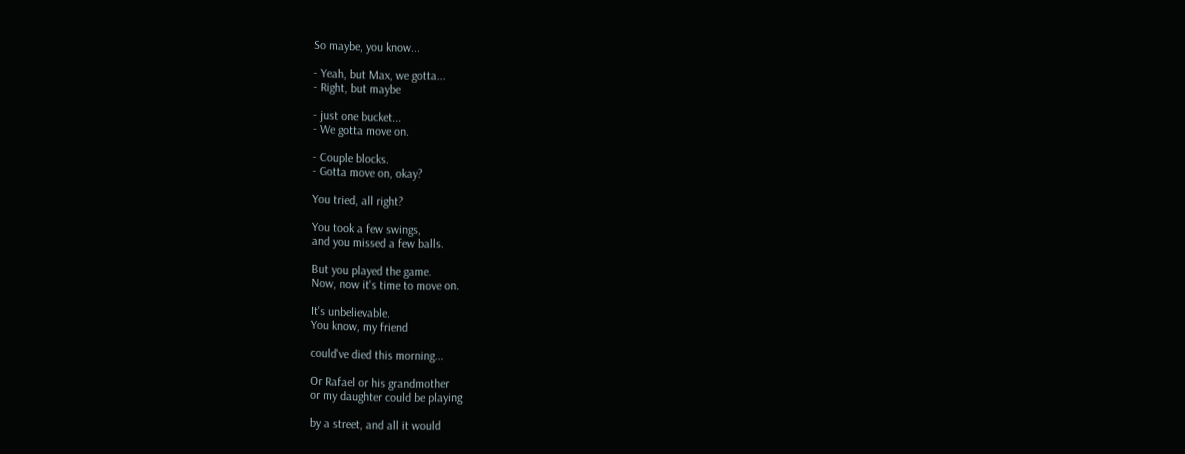So maybe, you know...

- Yeah, but Max, we gotta...
- Right, but maybe

- just one bucket...
- We gotta move on.

- Couple blocks.
- Gotta move on, okay?

You tried, all right?

You took a few swings,
and you missed a few balls.

But you played the game.
Now, now it's time to move on.

It's unbelievable.
You know, my friend

could've died this morning...

Or Rafael or his grandmother
or my daughter could be playing

by a street, and all it would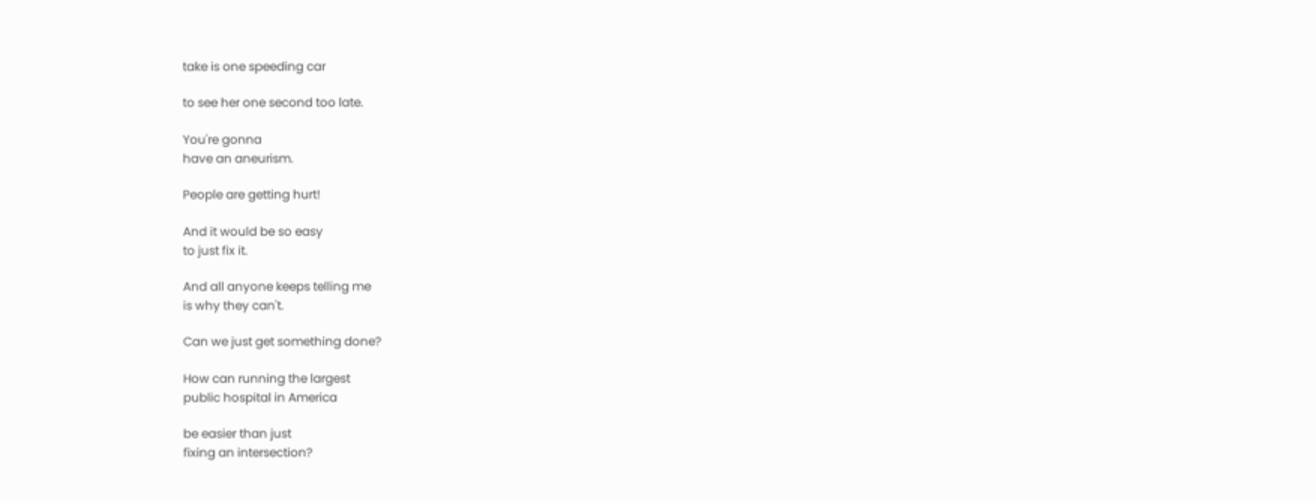take is one speeding car

to see her one second too late.

You're gonna
have an aneurism.

People are getting hurt!

And it would be so easy
to just fix it.

And all anyone keeps telling me
is why they can't.

Can we just get something done?

How can running the largest
public hospital in America

be easier than just
fixing an intersection?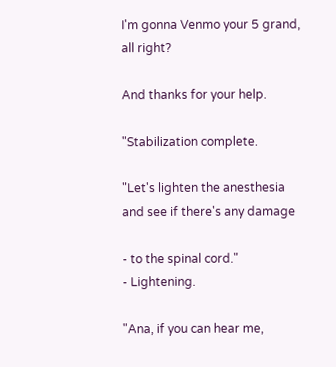I'm gonna Venmo your 5 grand,
all right?

And thanks for your help.

"Stabilization complete.

"Let's lighten the anesthesia
and see if there's any damage

- to the spinal cord."
- Lightening.

"Ana, if you can hear me,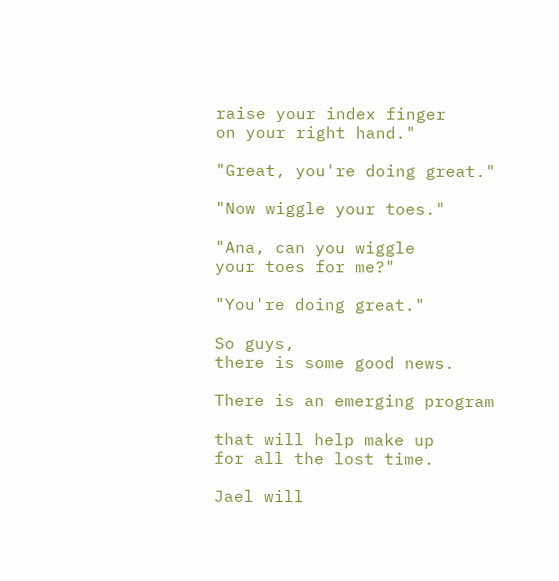raise your index finger
on your right hand."

"Great, you're doing great."

"Now wiggle your toes."

"Ana, can you wiggle
your toes for me?"

"You're doing great."

So guys,
there is some good news.

There is an emerging program

that will help make up
for all the lost time.

Jael will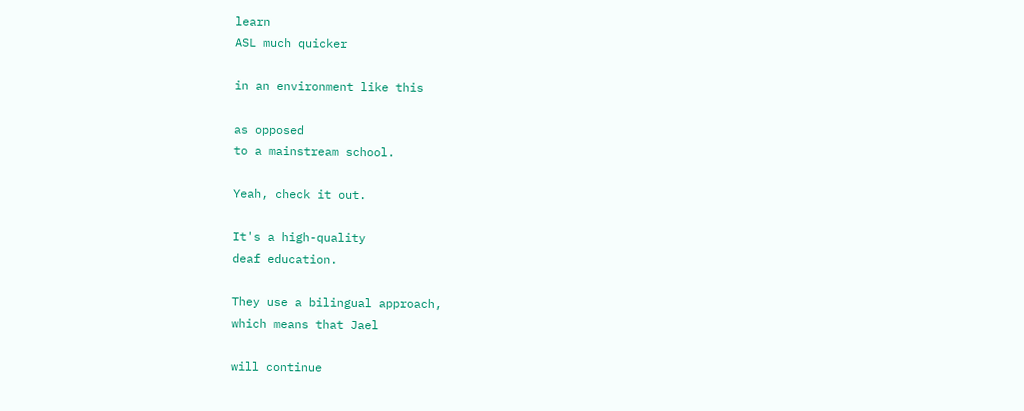learn
ASL much quicker

in an environment like this

as opposed
to a mainstream school.

Yeah, check it out.

It's a high-quality
deaf education.

They use a bilingual approach,
which means that Jael

will continue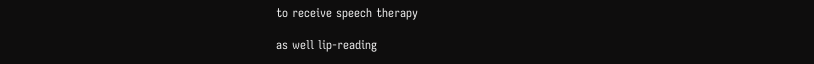to receive speech therapy

as well lip-reading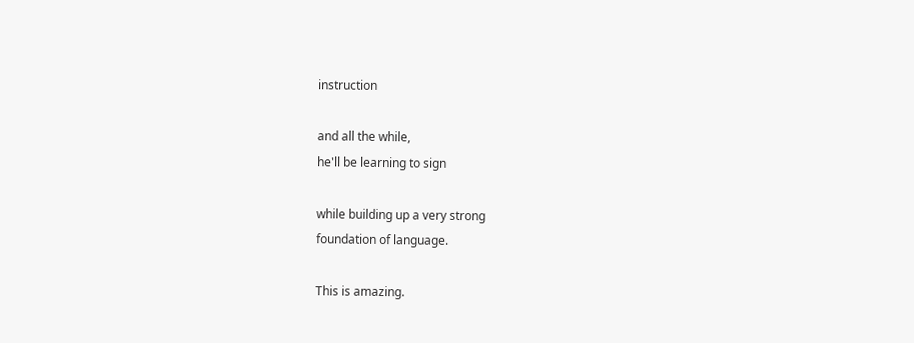instruction

and all the while,
he'll be learning to sign

while building up a very strong
foundation of language.

This is amazing.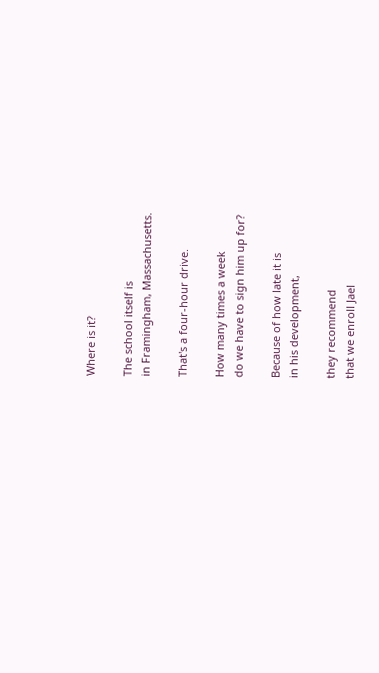Where is it?

The school itself is
in Framingham, Massachusetts.

That's a four-hour drive.

How many times a week
do we have to sign him up for?

Because of how late it is
in his development,

they recommend
that we enroll Jael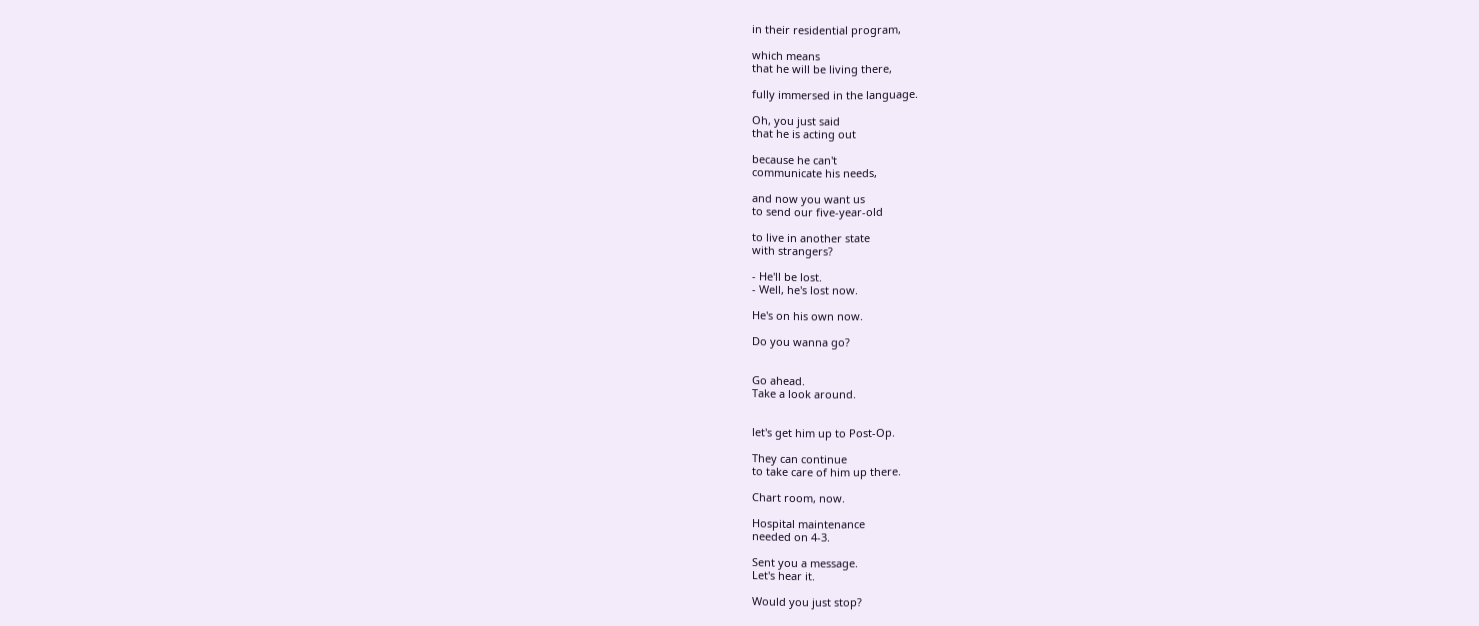in their residential program,

which means
that he will be living there,

fully immersed in the language.

Oh, you just said
that he is acting out

because he can't
communicate his needs,

and now you want us
to send our five-year-old

to live in another state
with strangers?

- He'll be lost.
- Well, he's lost now.

He's on his own now.

Do you wanna go?


Go ahead.
Take a look around.


let's get him up to Post-Op.

They can continue
to take care of him up there.

Chart room, now.

Hospital maintenance
needed on 4-3.

Sent you a message.
Let's hear it.

Would you just stop?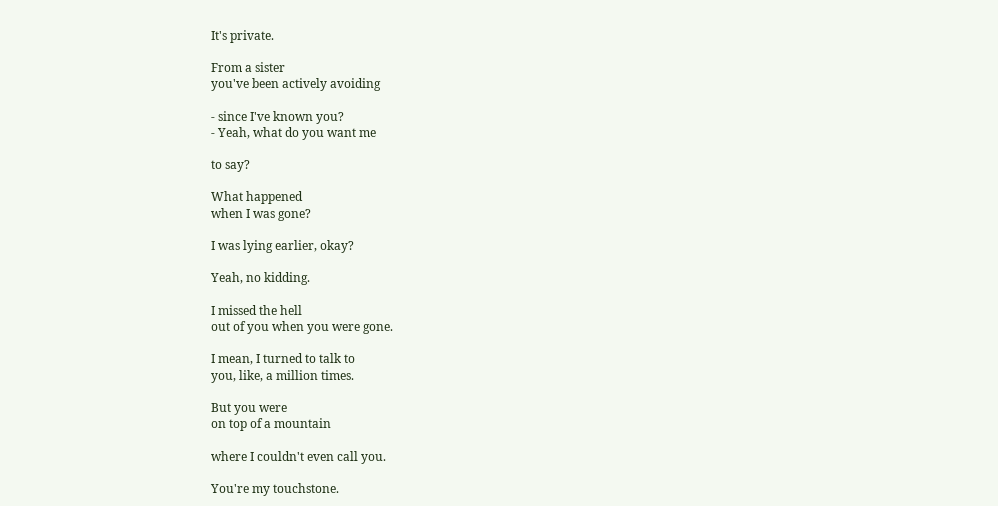It's private.

From a sister
you've been actively avoiding

- since I've known you?
- Yeah, what do you want me

to say?

What happened
when I was gone?

I was lying earlier, okay?

Yeah, no kidding.

I missed the hell
out of you when you were gone.

I mean, I turned to talk to
you, like, a million times.

But you were
on top of a mountain

where I couldn't even call you.

You're my touchstone.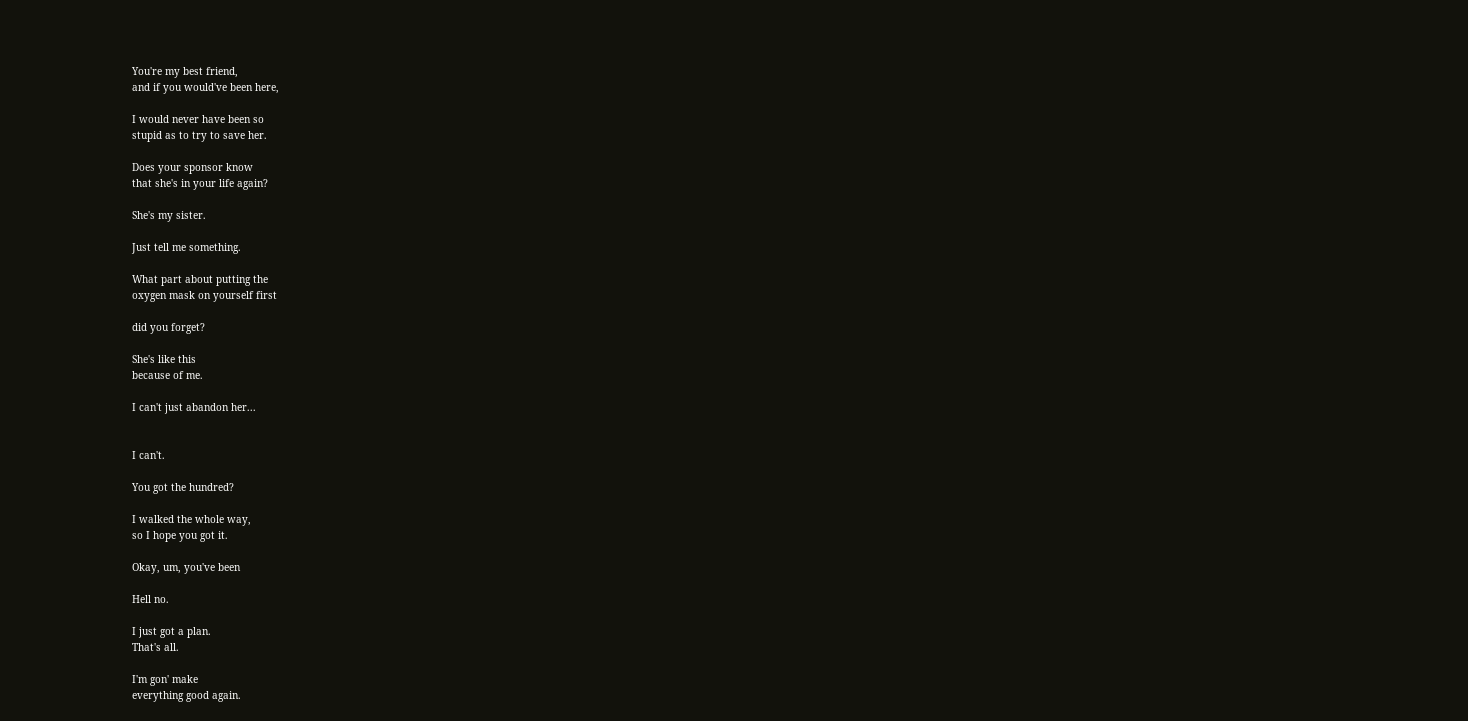You're my best friend,
and if you would've been here,

I would never have been so
stupid as to try to save her.

Does your sponsor know
that she's in your life again?

She's my sister.

Just tell me something.

What part about putting the
oxygen mask on yourself first

did you forget?

She's like this
because of me.

I can't just abandon her...


I can't.

You got the hundred?

I walked the whole way,
so I hope you got it.

Okay, um, you've been

Hell no.

I just got a plan.
That's all.

I'm gon' make
everything good again.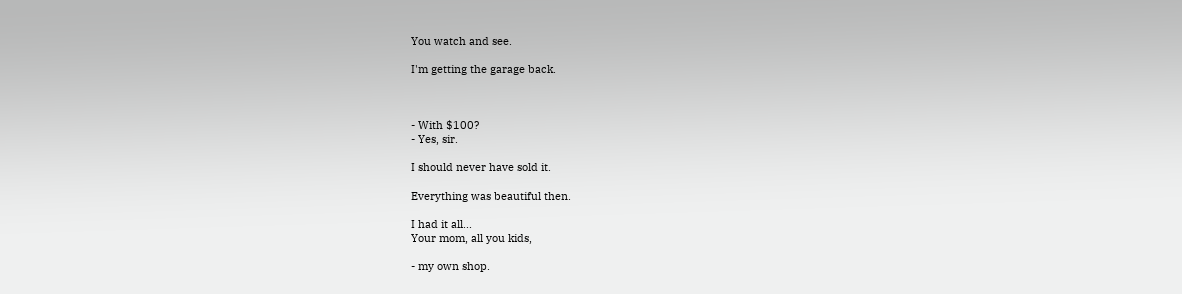You watch and see.

I'm getting the garage back.



- With $100?
- Yes, sir.

I should never have sold it.

Everything was beautiful then.

I had it all...
Your mom, all you kids,

- my own shop.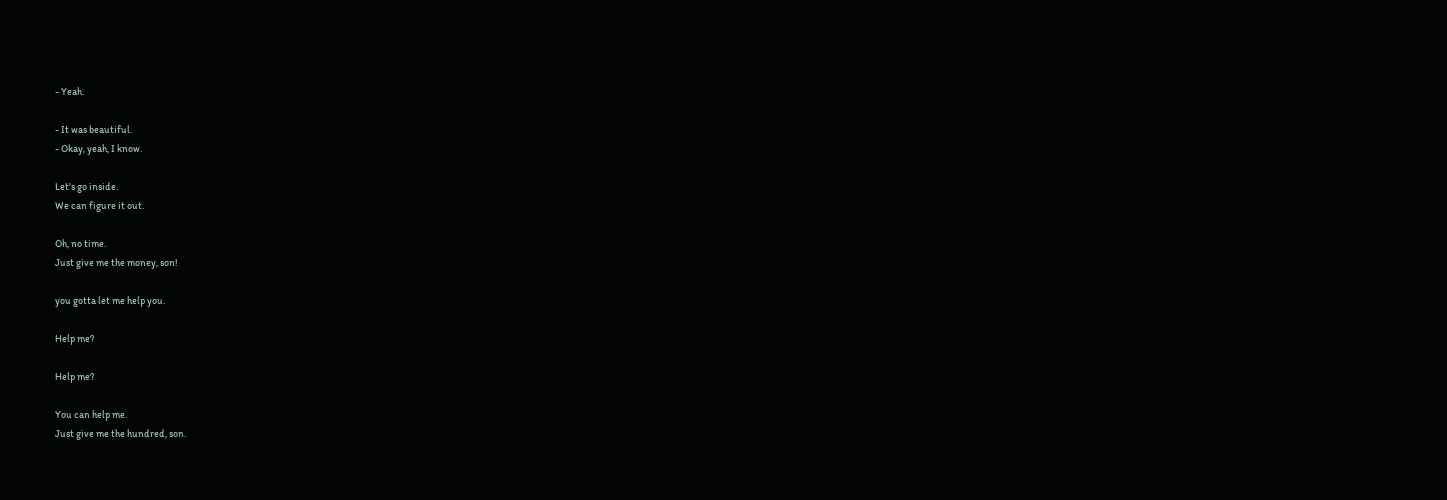- Yeah.

- It was beautiful.
- Okay, yeah, I know.

Let's go inside.
We can figure it out.

Oh, no time.
Just give me the money, son!

you gotta let me help you.

Help me?

Help me?

You can help me.
Just give me the hundred, son.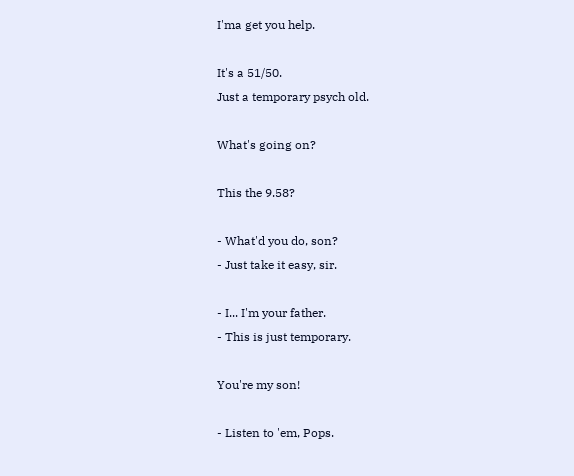I'ma get you help.

It's a 51/50.
Just a temporary psych old.

What's going on?

This the 9.58?

- What'd you do, son?
- Just take it easy, sir.

- I... I'm your father.
- This is just temporary.

You're my son!

- Listen to 'em, Pops.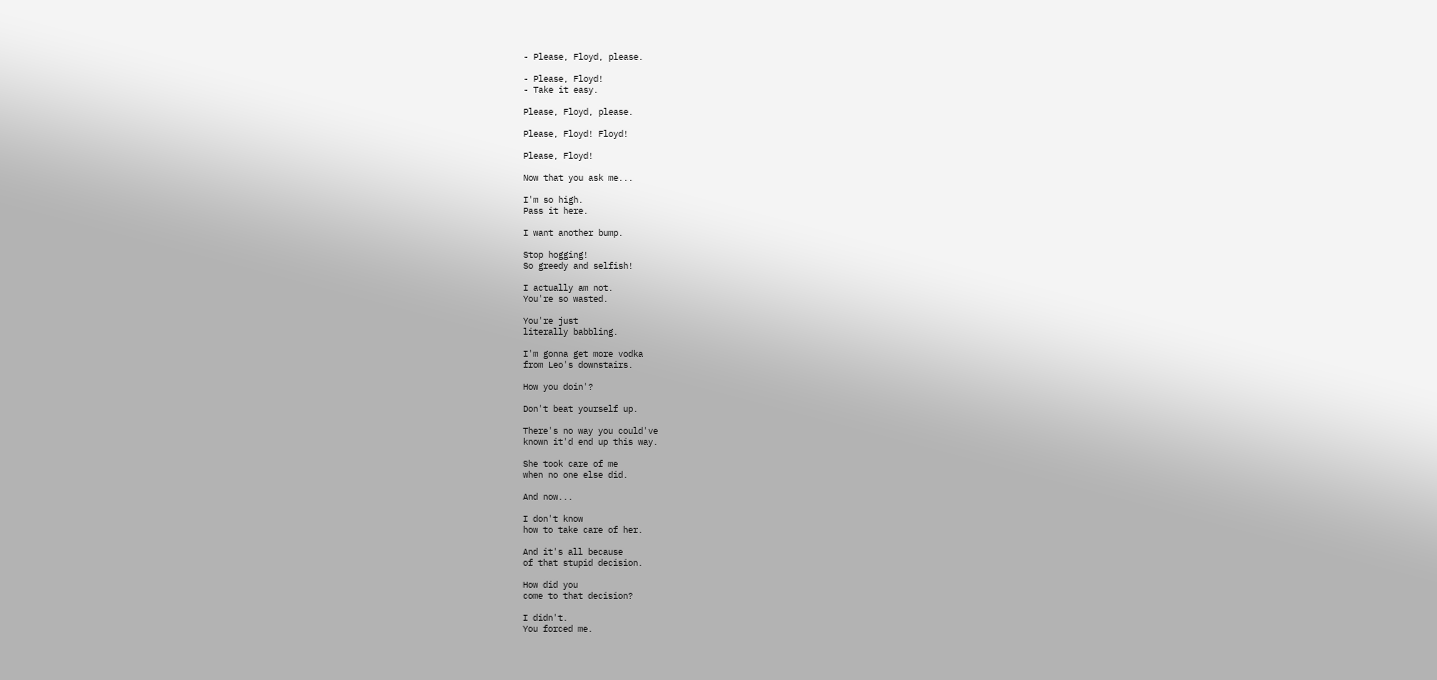- Please, Floyd, please.

- Please, Floyd!
- Take it easy.

Please, Floyd, please.

Please, Floyd! Floyd!

Please, Floyd!

Now that you ask me...

I'm so high.
Pass it here.

I want another bump.

Stop hogging!
So greedy and selfish!

I actually am not.
You're so wasted.

You're just
literally babbling.

I'm gonna get more vodka
from Leo's downstairs.

How you doin'?

Don't beat yourself up.

There's no way you could've
known it'd end up this way.

She took care of me
when no one else did.

And now...

I don't know
how to take care of her.

And it's all because
of that stupid decision.

How did you
come to that decision?

I didn't.
You forced me.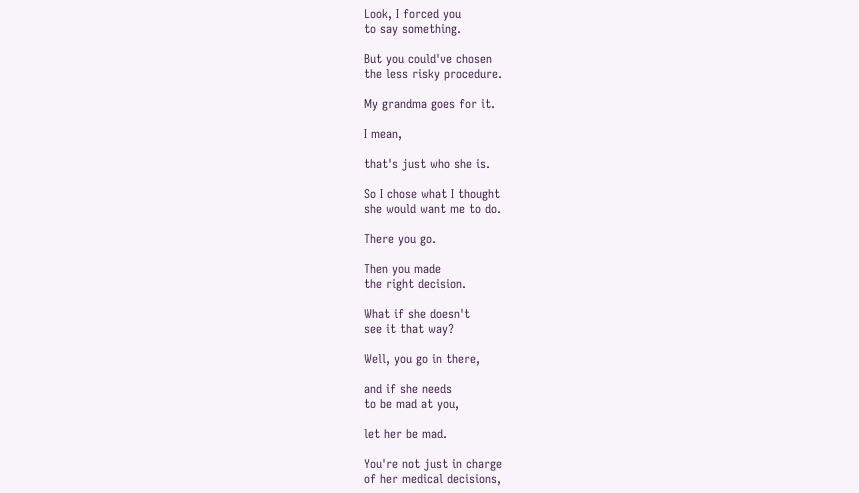Look, I forced you
to say something.

But you could've chosen
the less risky procedure.

My grandma goes for it.

I mean,

that's just who she is.

So I chose what I thought
she would want me to do.

There you go.

Then you made
the right decision.

What if she doesn't
see it that way?

Well, you go in there,

and if she needs
to be mad at you,

let her be mad.

You're not just in charge
of her medical decisions,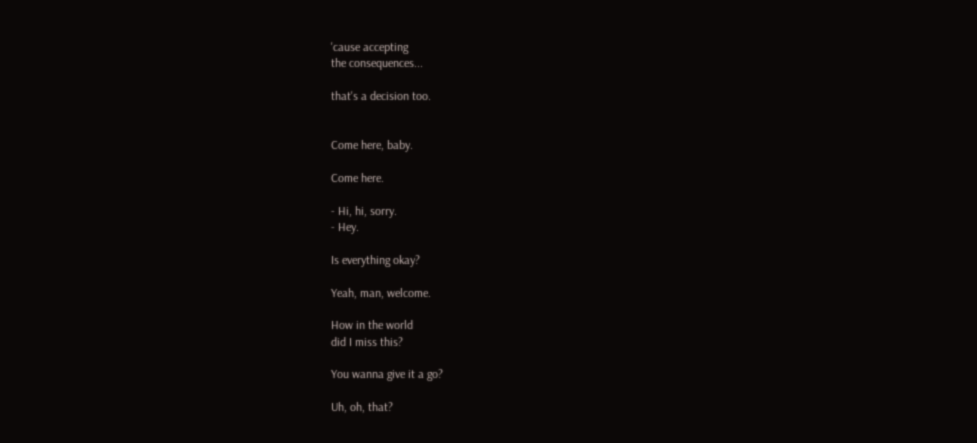'cause accepting
the consequences...

that's a decision too.


Come here, baby.

Come here.

- Hi, hi, sorry.
- Hey.

Is everything okay?

Yeah, man, welcome.

How in the world
did I miss this?

You wanna give it a go?

Uh, oh, that?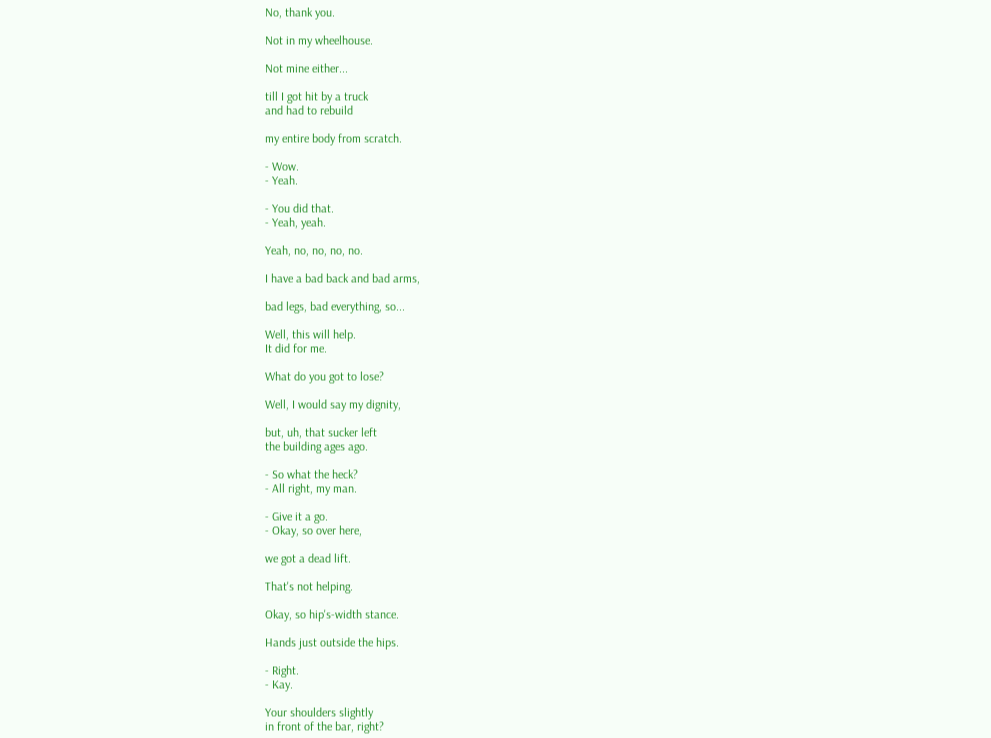No, thank you.

Not in my wheelhouse.

Not mine either...

till I got hit by a truck
and had to rebuild

my entire body from scratch.

- Wow.
- Yeah.

- You did that.
- Yeah, yeah.

Yeah, no, no, no, no.

I have a bad back and bad arms,

bad legs, bad everything, so...

Well, this will help.
It did for me.

What do you got to lose?

Well, I would say my dignity,

but, uh, that sucker left
the building ages ago.

- So what the heck?
- All right, my man.

- Give it a go.
- Okay, so over here,

we got a dead lift.

That's not helping.

Okay, so hip's-width stance.

Hands just outside the hips.

- Right.
- Kay.

Your shoulders slightly
in front of the bar, right?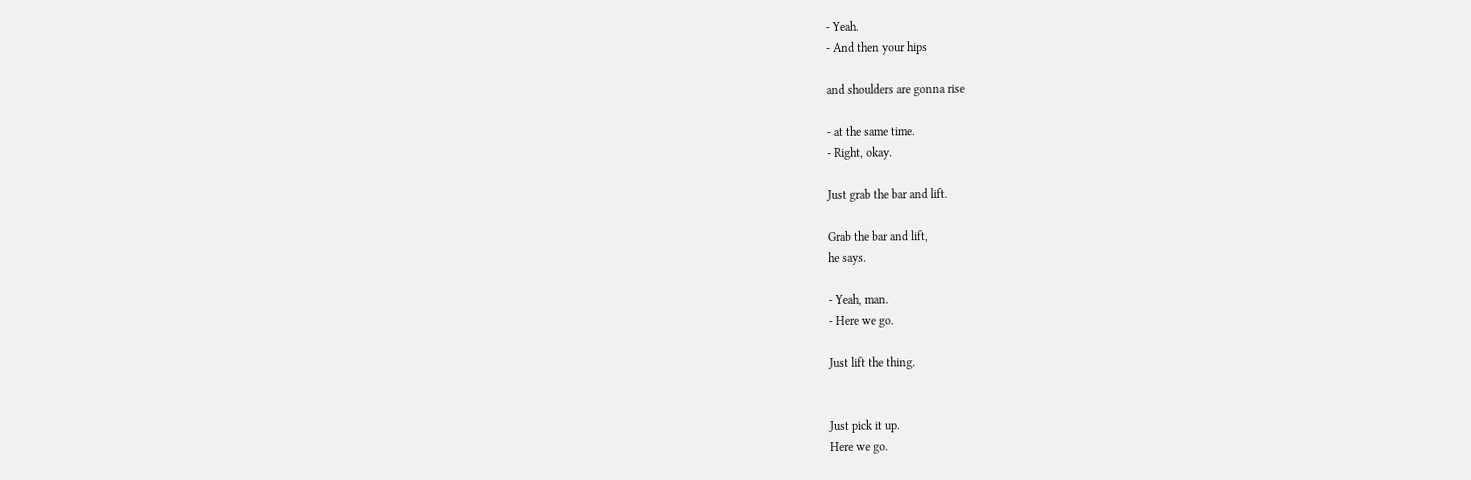- Yeah.
- And then your hips

and shoulders are gonna rise

- at the same time.
- Right, okay.

Just grab the bar and lift.

Grab the bar and lift,
he says.

- Yeah, man.
- Here we go.

Just lift the thing.


Just pick it up.
Here we go.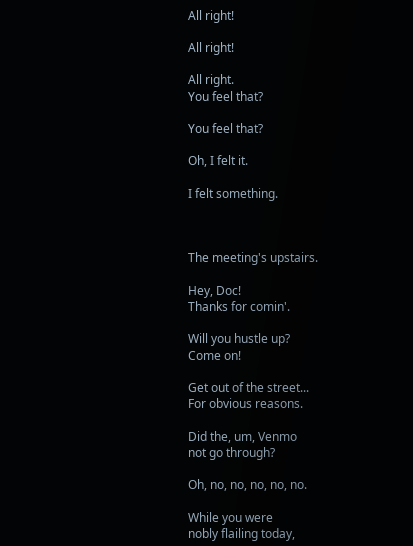All right!

All right!

All right.
You feel that?

You feel that?

Oh, I felt it.

I felt something.



The meeting's upstairs.

Hey, Doc!
Thanks for comin'.

Will you hustle up?
Come on!

Get out of the street...
For obvious reasons.

Did the, um, Venmo
not go through?

Oh, no, no, no, no, no.

While you were
nobly flailing today,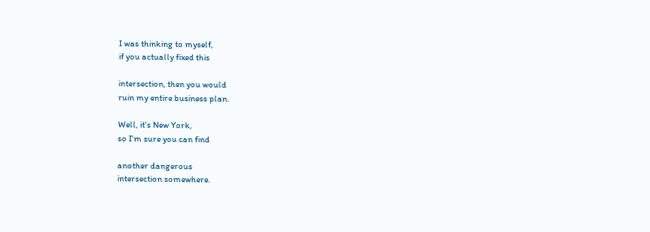I was thinking to myself,
if you actually fixed this

intersection, then you would
ruin my entire business plan.

Well, it's New York,
so I'm sure you can find

another dangerous
intersection somewhere.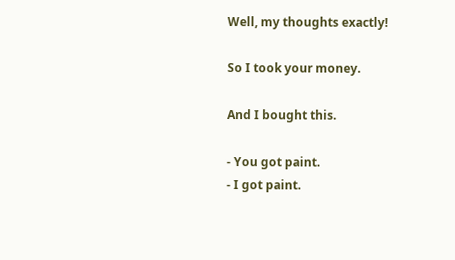Well, my thoughts exactly!

So I took your money.

And I bought this.

- You got paint.
- I got paint.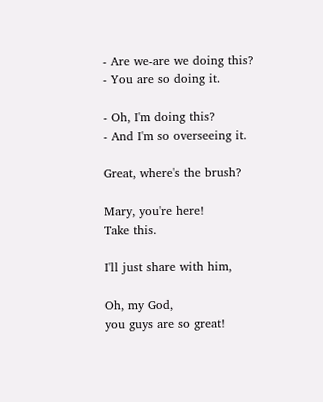- Are we-are we doing this?
- You are so doing it.

- Oh, I'm doing this?
- And I'm so overseeing it.

Great, where's the brush?

Mary, you're here!
Take this.

I'll just share with him,

Oh, my God,
you guys are so great!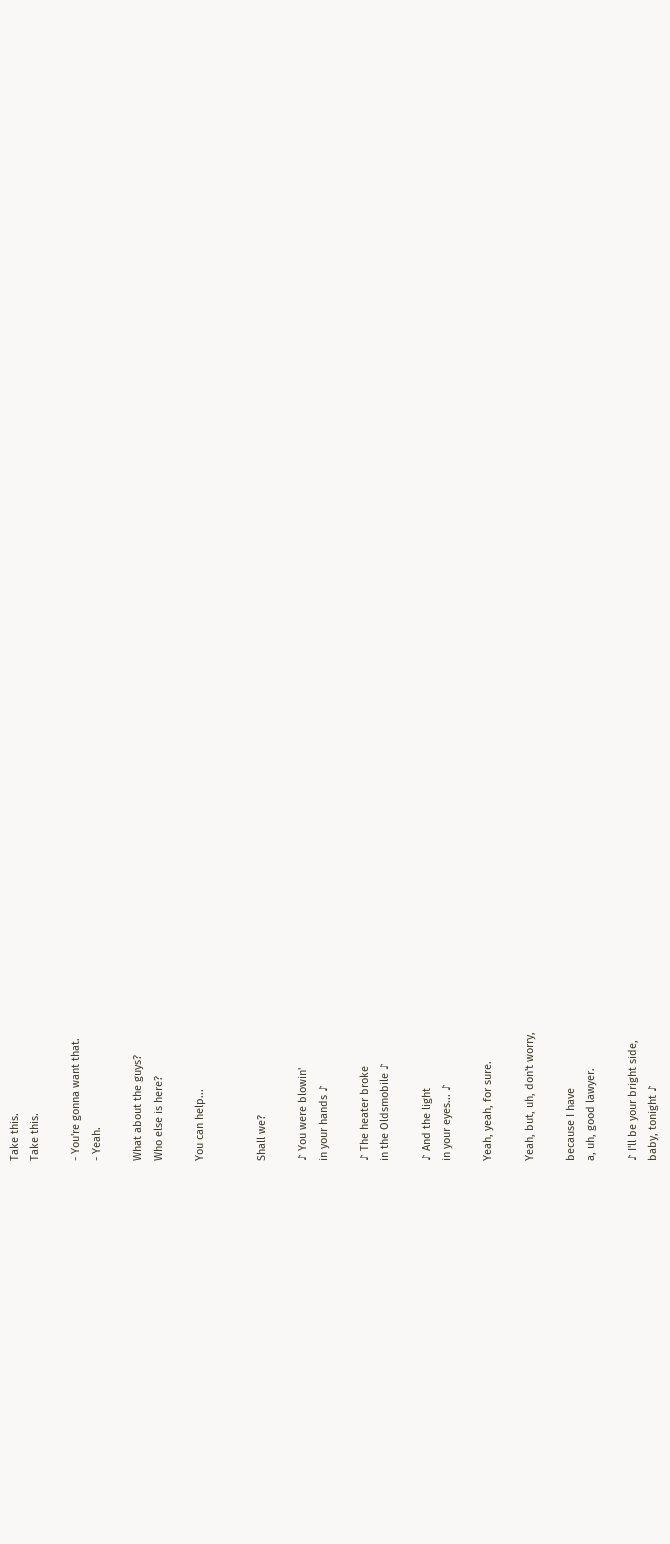Take this.
Take this.

- You're gonna want that.
- Yeah.

What about the guys?
Who else is here?

You can help...


Shall we?

♪ You were blowin'
in your hands ♪

♪ The heater broke
in the Oldsmobile ♪

♪ And the light
in your eyes... ♪

Yeah, yeah, for sure.

Yeah, but, uh, don't worry,

because I have
a, uh, good lawyer.

♪ I'll be your bright side,
baby, tonight ♪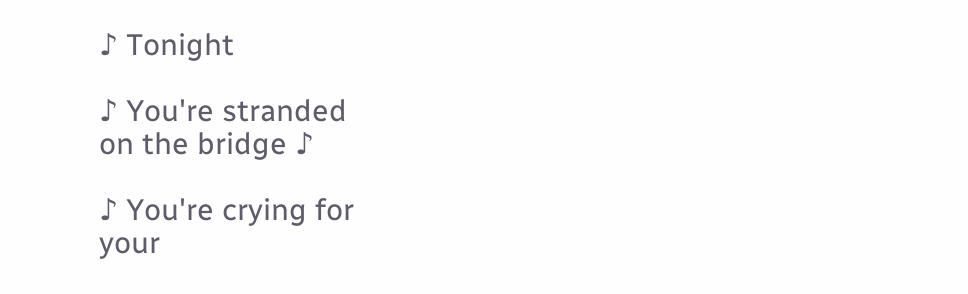♪ Tonight

♪ You're stranded
on the bridge ♪

♪ You're crying for
your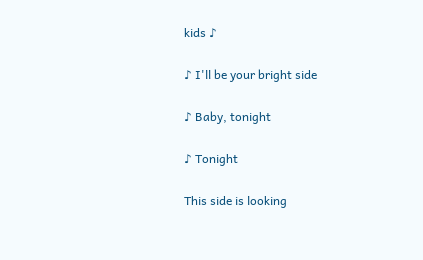kids ♪

♪ I'll be your bright side

♪ Baby, tonight

♪ Tonight

This side is looking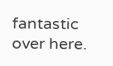fantastic over here.